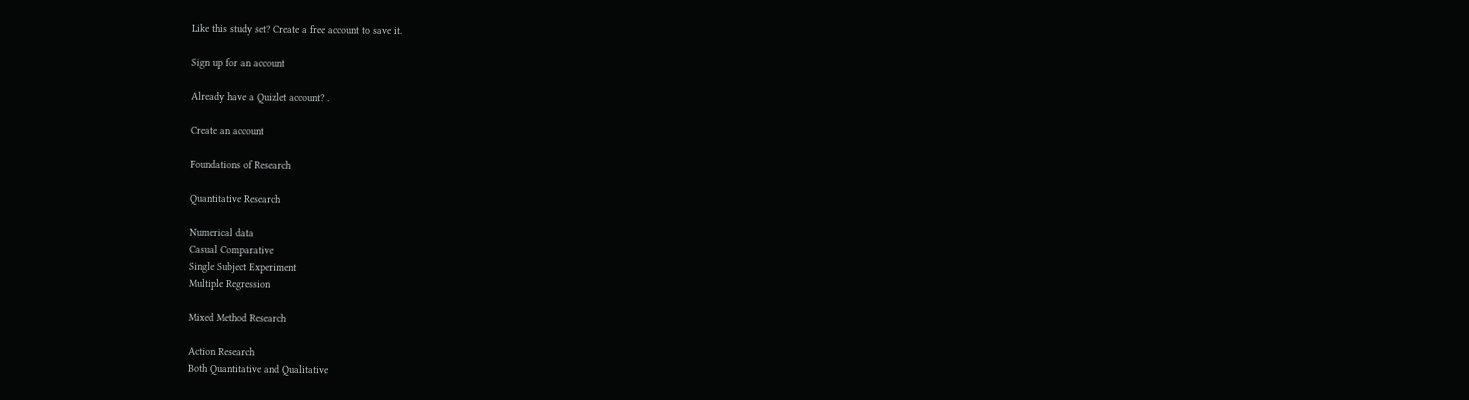Like this study set? Create a free account to save it.

Sign up for an account

Already have a Quizlet account? .

Create an account

Foundations of Research

Quantitative Research

Numerical data
Casual Comparative
Single Subject Experiment
Multiple Regression

Mixed Method Research

Action Research
Both Quantitative and Qualitative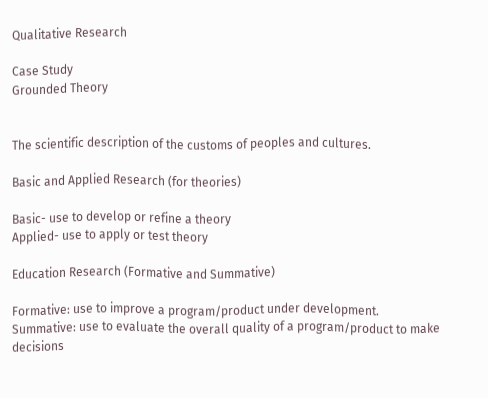Qualitative Research

Case Study
Grounded Theory


The scientific description of the customs of peoples and cultures.

Basic and Applied Research (for theories)

Basic- use to develop or refine a theory
Applied- use to apply or test theory

Education Research (Formative and Summative)

Formative: use to improve a program/product under development.
Summative: use to evaluate the overall quality of a program/product to make decisions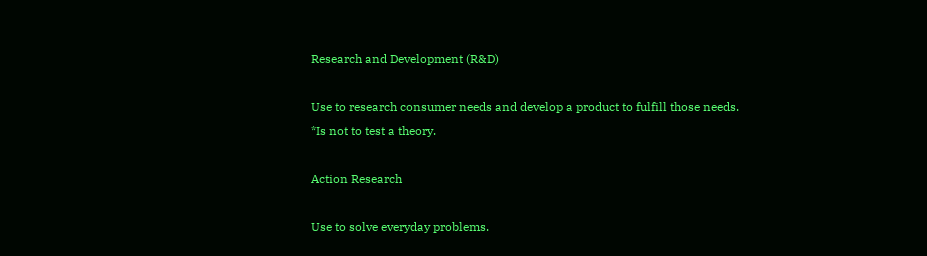Research and Development (R&D)

Use to research consumer needs and develop a product to fulfill those needs.
*Is not to test a theory.

Action Research

Use to solve everyday problems.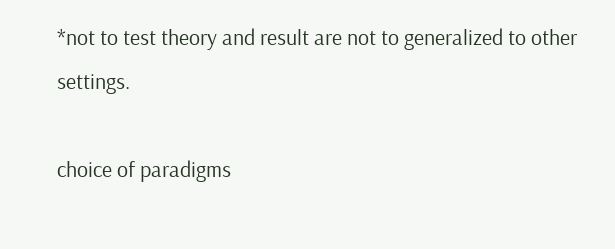*not to test theory and result are not to generalized to other settings.

choice of paradigms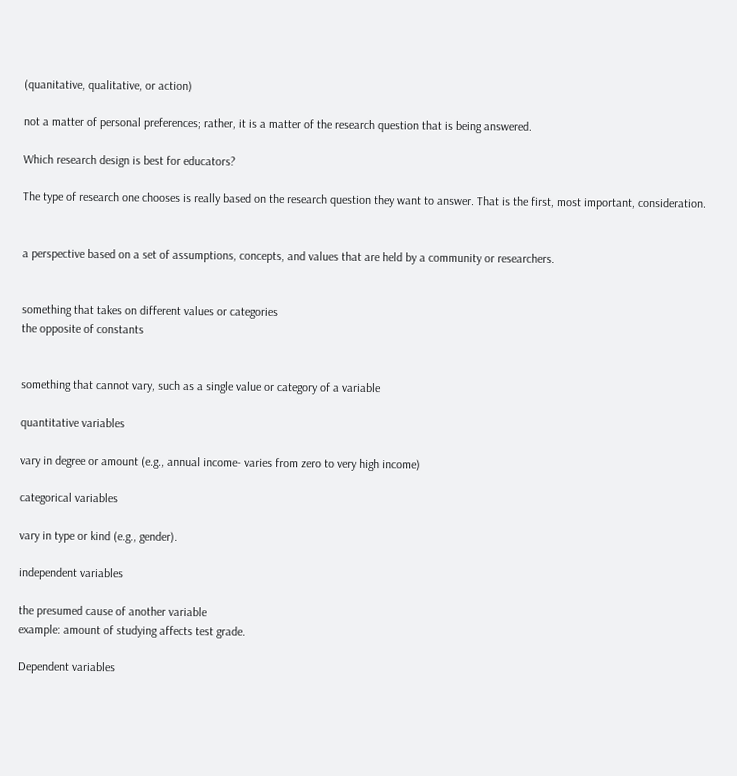(quanitative, qualitative, or action)

not a matter of personal preferences; rather, it is a matter of the research question that is being answered.

Which research design is best for educators?

The type of research one chooses is really based on the research question they want to answer. That is the first, most important, consideration.


a perspective based on a set of assumptions, concepts, and values that are held by a community or researchers.


something that takes on different values or categories
the opposite of constants


something that cannot vary, such as a single value or category of a variable

quantitative variables

vary in degree or amount (e.g., annual income- varies from zero to very high income)

categorical variables

vary in type or kind (e.g., gender).

independent variables

the presumed cause of another variable
example: amount of studying affects test grade.

Dependent variables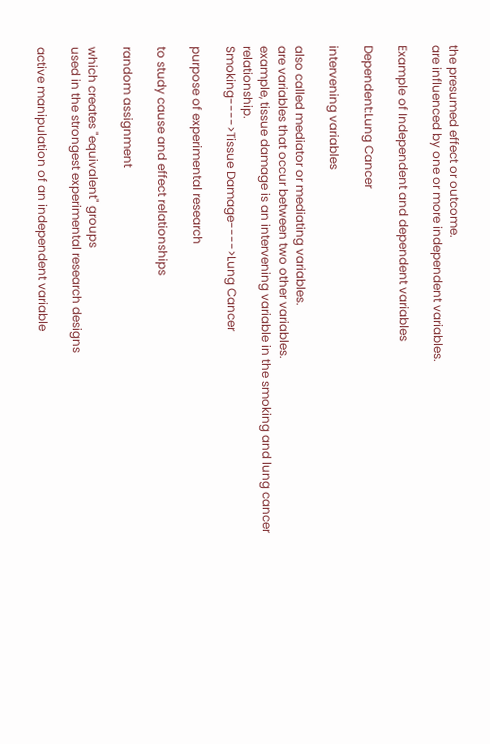the presumed effect or outcome.
are influenced by one or more independent variables.

Example of Independent and dependent variables

Dependent:Lung Cancer

intervening variables

also called mediator or mediating variables.
are variables that occur between two other variables.
example, tissue damage is an intervening variable in the smoking and lung cancer relationship.
Smoking---->Tissue Damage---->Lung Cancer

purpose of experimental research

to study cause and effect relationships

random assignment

which creates "equivalent" groups
used in the strongest experimental research designs

active manipulation of an independent variable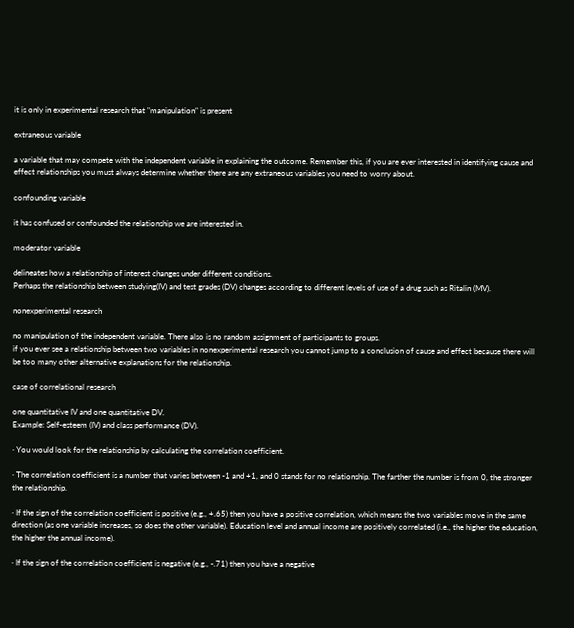it is only in experimental research that "manipulation" is present

extraneous variable

a variable that may compete with the independent variable in explaining the outcome. Remember this, if you are ever interested in identifying cause and effect relationships you must always determine whether there are any extraneous variables you need to worry about.

confounding variable

it has confused or confounded the relationship we are interested in.

moderator variable

delineates how a relationship of interest changes under different conditions.
Perhaps the relationship between studying(IV) and test grades (DV) changes according to different levels of use of a drug such as Ritalin (MV).

nonexperimental research

no manipulation of the independent variable. There also is no random assignment of participants to groups.
if you ever see a relationship between two variables in nonexperimental research you cannot jump to a conclusion of cause and effect because there will be too many other alternative explanations for the relationship.

case of correlational research

one quantitative IV and one quantitative DV.
Example: Self-esteem (IV) and class performance (DV).

· You would look for the relationship by calculating the correlation coefficient.

· The correlation coefficient is a number that varies between -1 and +1, and 0 stands for no relationship. The farther the number is from 0, the stronger the relationship.

· If the sign of the correlation coefficient is positive (e.g., +.65) then you have a positive correlation, which means the two variables move in the same direction (as one variable increases, so does the other variable). Education level and annual income are positively correlated (i.e., the higher the education, the higher the annual income).

· If the sign of the correlation coefficient is negative (e.g., -.71) then you have a negative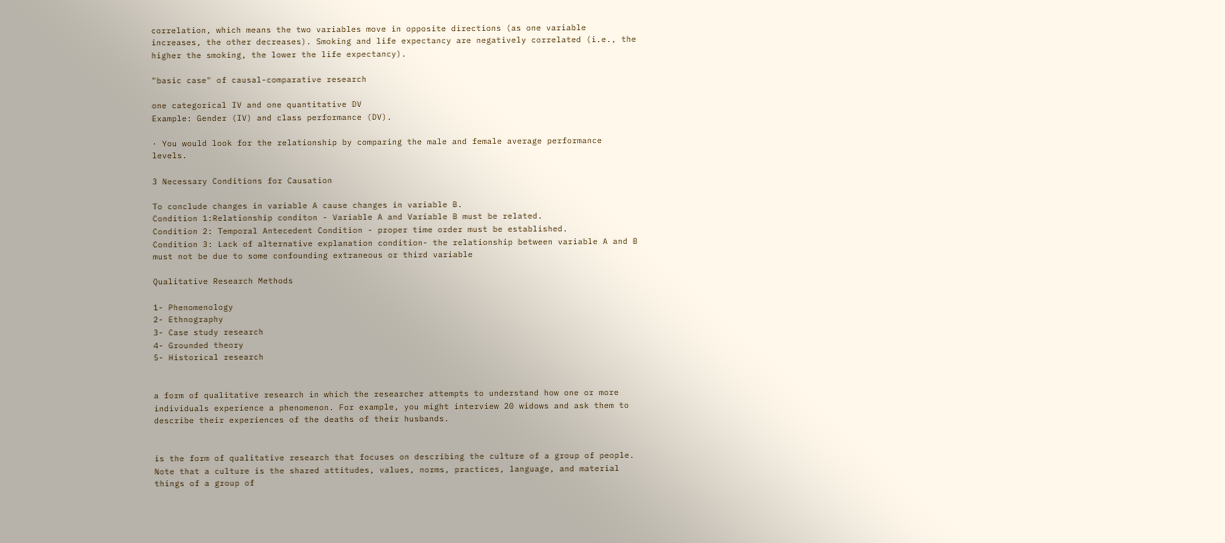correlation, which means the two variables move in opposite directions (as one variable increases, the other decreases). Smoking and life expectancy are negatively correlated (i.e., the higher the smoking, the lower the life expectancy).

"basic case" of causal-comparative research

one categorical IV and one quantitative DV
Example: Gender (IV) and class performance (DV).

· You would look for the relationship by comparing the male and female average performance levels.

3 Necessary Conditions for Causation

To conclude changes in variable A cause changes in variable B.
Condition 1:Relationship conditon - Variable A and Variable B must be related.
Condition 2: Temporal Antecedent Condition - proper time order must be established.
Condition 3: Lack of alternative explanation condition- the relationship between variable A and B must not be due to some confounding extraneous or third variable

Qualitative Research Methods

1- Phenomenology
2- Ethnography
3- Case study research
4- Grounded theory
5- Historical research


a form of qualitative research in which the researcher attempts to understand how one or more individuals experience a phenomenon. For example, you might interview 20 widows and ask them to describe their experiences of the deaths of their husbands.


is the form of qualitative research that focuses on describing the culture of a group of people. Note that a culture is the shared attitudes, values, norms, practices, language, and material things of a group of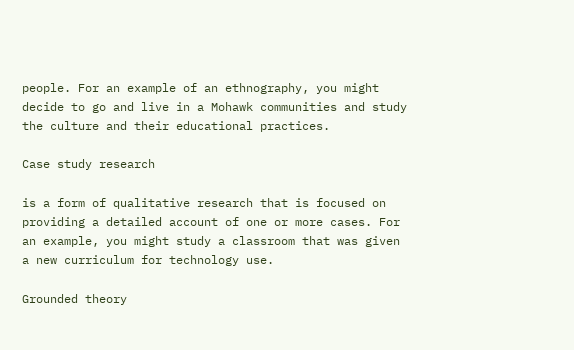people. For an example of an ethnography, you might decide to go and live in a Mohawk communities and study the culture and their educational practices.

Case study research

is a form of qualitative research that is focused on providing a detailed account of one or more cases. For an example, you might study a classroom that was given a new curriculum for technology use.

Grounded theory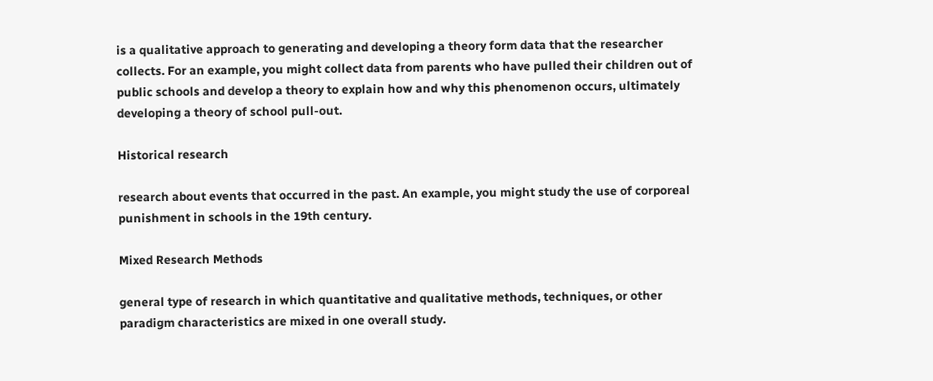is a qualitative approach to generating and developing a theory form data that the researcher collects. For an example, you might collect data from parents who have pulled their children out of public schools and develop a theory to explain how and why this phenomenon occurs, ultimately developing a theory of school pull-out.

Historical research

research about events that occurred in the past. An example, you might study the use of corporeal punishment in schools in the 19th century.

Mixed Research Methods

general type of research in which quantitative and qualitative methods, techniques, or other paradigm characteristics are mixed in one overall study.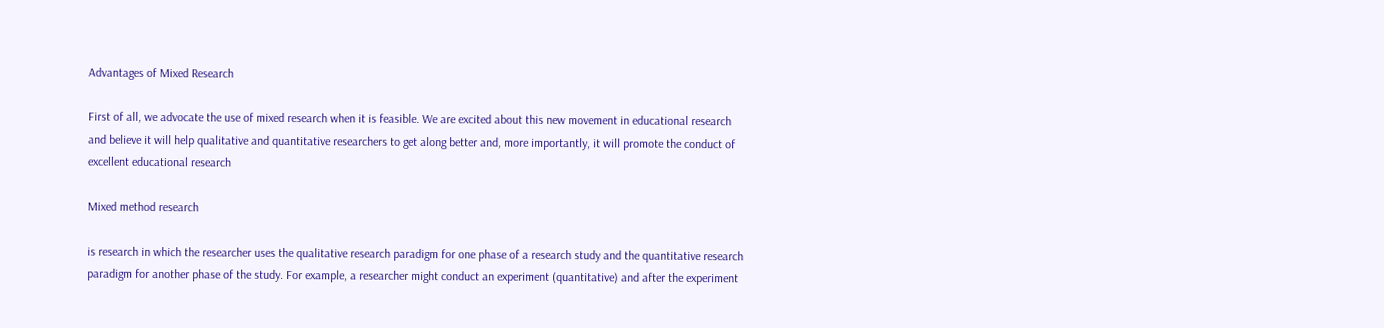Advantages of Mixed Research

First of all, we advocate the use of mixed research when it is feasible. We are excited about this new movement in educational research and believe it will help qualitative and quantitative researchers to get along better and, more importantly, it will promote the conduct of excellent educational research

Mixed method research

is research in which the researcher uses the qualitative research paradigm for one phase of a research study and the quantitative research paradigm for another phase of the study. For example, a researcher might conduct an experiment (quantitative) and after the experiment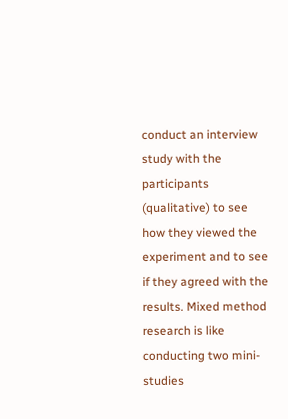conduct an interview study with the participants (qualitative) to see how they viewed the experiment and to see if they agreed with the results. Mixed method research is like conducting two mini-studies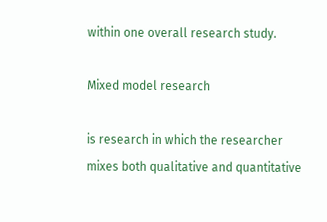within one overall research study.

Mixed model research

is research in which the researcher mixes both qualitative and quantitative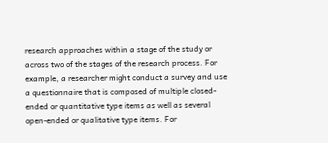research approaches within a stage of the study or across two of the stages of the research process. For example, a researcher might conduct a survey and use a questionnaire that is composed of multiple closed-ended or quantitative type items as well as several open-ended or qualitative type items. For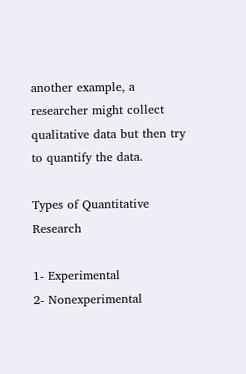another example, a researcher might collect qualitative data but then try to quantify the data.

Types of Quantitative Research

1- Experimental
2- Nonexperimental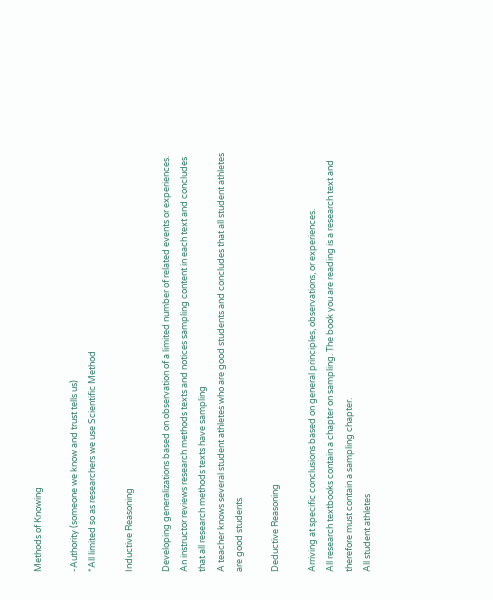Methods of Knowing

-Authority (someone we know and trust tells us)
*All limited so as researchers we use Scientific Method

Inductive Reasoning

Developing generalizations based on observation of a limited number of related events or experiences.
An instructor reviews research methods texts and notices sampling content in each text and concludes that all research methods texts have sampling
A teacher knows several student athletes who are good students and concludes that all student athletes are good students

Deductive Reasoning

Arriving at specific conclusions based on general principles, observations, or experiences.
All research textbooks contain a chapter on sampling. The book you are reading is a research text and therefore must contain a sampling chapter.
All student athletes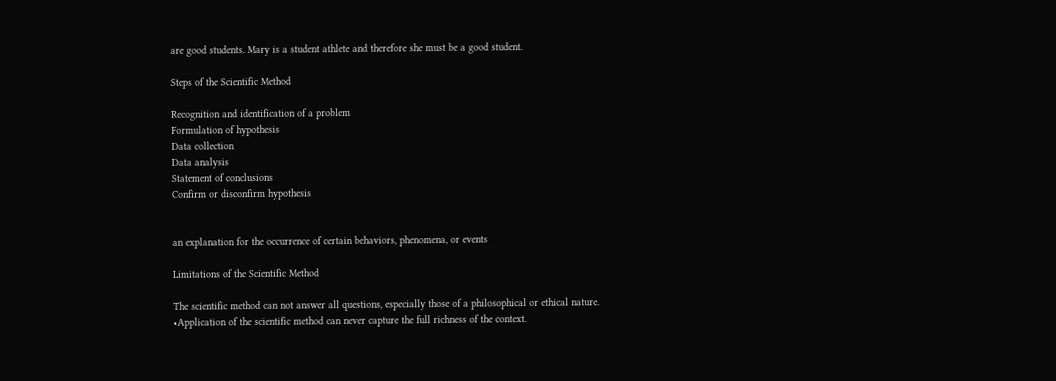are good students. Mary is a student athlete and therefore she must be a good student.

Steps of the Scientific Method

Recognition and identification of a problem
Formulation of hypothesis
Data collection
Data analysis
Statement of conclusions
Confirm or disconfirm hypothesis


an explanation for the occurrence of certain behaviors, phenomena, or events

Limitations of the Scientific Method

The scientific method can not answer all questions, especially those of a philosophical or ethical nature.
•Application of the scientific method can never capture the full richness of the context.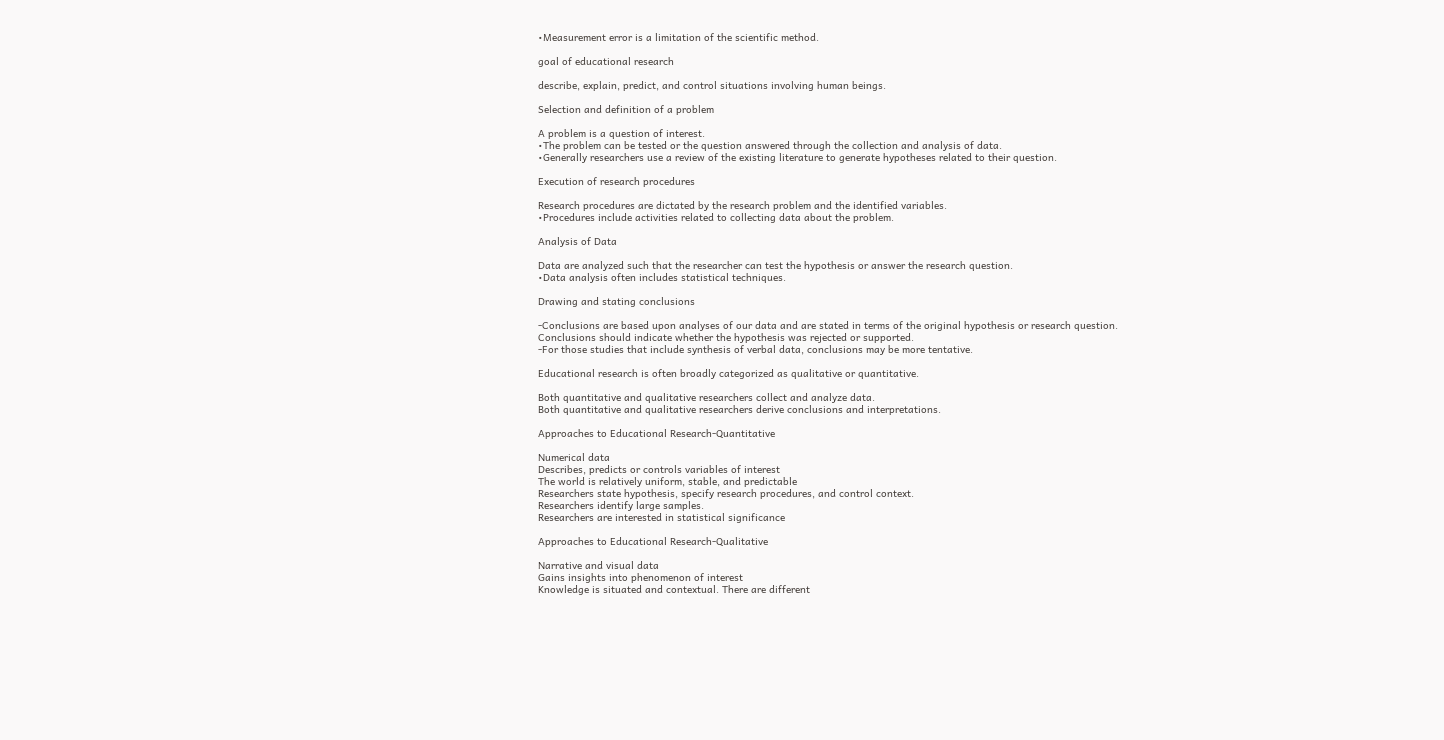•Measurement error is a limitation of the scientific method.

goal of educational research

describe, explain, predict, and control situations involving human beings.

Selection and definition of a problem

A problem is a question of interest.
•The problem can be tested or the question answered through the collection and analysis of data.
•Generally researchers use a review of the existing literature to generate hypotheses related to their question.

Execution of research procedures

Research procedures are dictated by the research problem and the identified variables.
•Procedures include activities related to collecting data about the problem.

Analysis of Data

Data are analyzed such that the researcher can test the hypothesis or answer the research question.
•Data analysis often includes statistical techniques.

Drawing and stating conclusions

-Conclusions are based upon analyses of our data and are stated in terms of the original hypothesis or research question.
Conclusions should indicate whether the hypothesis was rejected or supported.
-For those studies that include synthesis of verbal data, conclusions may be more tentative.

Educational research is often broadly categorized as qualitative or quantitative.

Both quantitative and qualitative researchers collect and analyze data.
Both quantitative and qualitative researchers derive conclusions and interpretations.

Approaches to Educational Research-Quantitative

Numerical data
Describes, predicts or controls variables of interest
The world is relatively uniform, stable, and predictable
Researchers state hypothesis, specify research procedures, and control context.
Researchers identify large samples.
Researchers are interested in statistical significance

Approaches to Educational Research-Qualitative

Narrative and visual data
Gains insights into phenomenon of interest
Knowledge is situated and contextual. There are different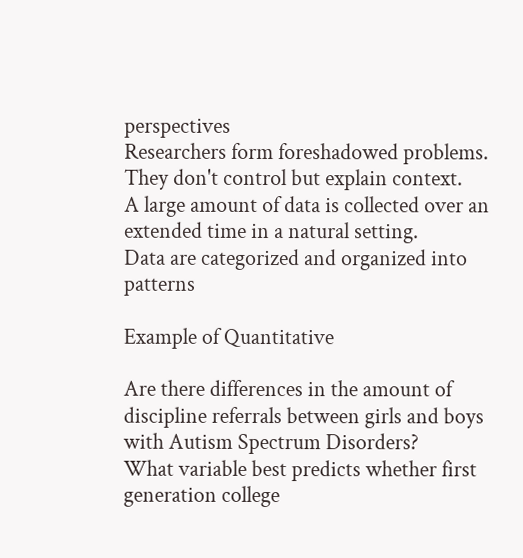perspectives
Researchers form foreshadowed problems. They don't control but explain context.
A large amount of data is collected over an extended time in a natural setting.
Data are categorized and organized into patterns

Example of Quantitative

Are there differences in the amount of discipline referrals between girls and boys with Autism Spectrum Disorders?
What variable best predicts whether first generation college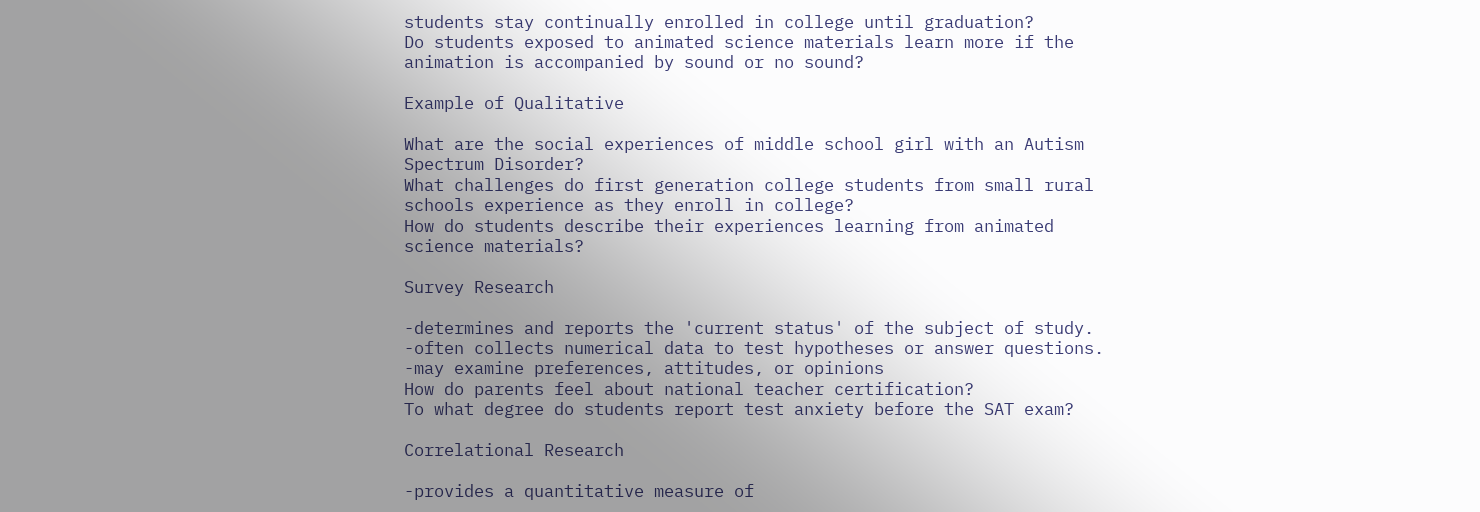students stay continually enrolled in college until graduation?
Do students exposed to animated science materials learn more if the animation is accompanied by sound or no sound?

Example of Qualitative

What are the social experiences of middle school girl with an Autism Spectrum Disorder?
What challenges do first generation college students from small rural schools experience as they enroll in college?
How do students describe their experiences learning from animated science materials?

Survey Research

-determines and reports the 'current status' of the subject of study.
-often collects numerical data to test hypotheses or answer questions.
-may examine preferences, attitudes, or opinions
How do parents feel about national teacher certification?
To what degree do students report test anxiety before the SAT exam?

Correlational Research

-provides a quantitative measure of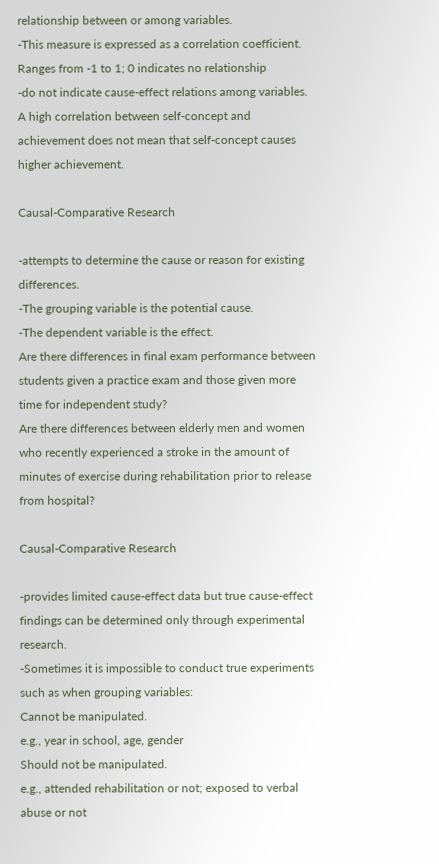relationship between or among variables.
-This measure is expressed as a correlation coefficient.
Ranges from -1 to 1; 0 indicates no relationship
-do not indicate cause-effect relations among variables.
A high correlation between self-concept and achievement does not mean that self-concept causes higher achievement.

Causal-Comparative Research

-attempts to determine the cause or reason for existing differences.
-The grouping variable is the potential cause.
-The dependent variable is the effect.
Are there differences in final exam performance between students given a practice exam and those given more time for independent study?
Are there differences between elderly men and women who recently experienced a stroke in the amount of minutes of exercise during rehabilitation prior to release from hospital?

Causal-Comparative Research

-provides limited cause-effect data but true cause-effect findings can be determined only through experimental research.
-Sometimes it is impossible to conduct true experiments such as when grouping variables:
Cannot be manipulated.
e.g., year in school, age, gender
Should not be manipulated.
e.g., attended rehabilitation or not; exposed to verbal abuse or not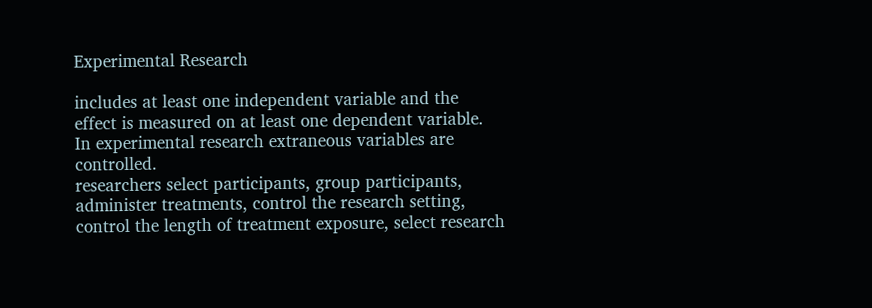Experimental Research

includes at least one independent variable and the effect is measured on at least one dependent variable.
In experimental research extraneous variables are controlled.
researchers select participants, group participants, administer treatments, control the research setting, control the length of treatment exposure, select research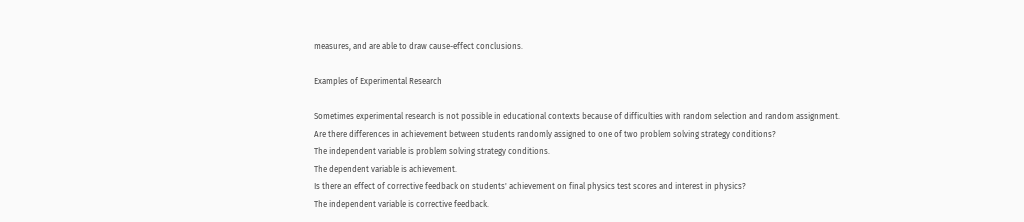measures, and are able to draw cause-effect conclusions.

Examples of Experimental Research

Sometimes experimental research is not possible in educational contexts because of difficulties with random selection and random assignment.
Are there differences in achievement between students randomly assigned to one of two problem solving strategy conditions?
The independent variable is problem solving strategy conditions.
The dependent variable is achievement.
Is there an effect of corrective feedback on students' achievement on final physics test scores and interest in physics?
The independent variable is corrective feedback.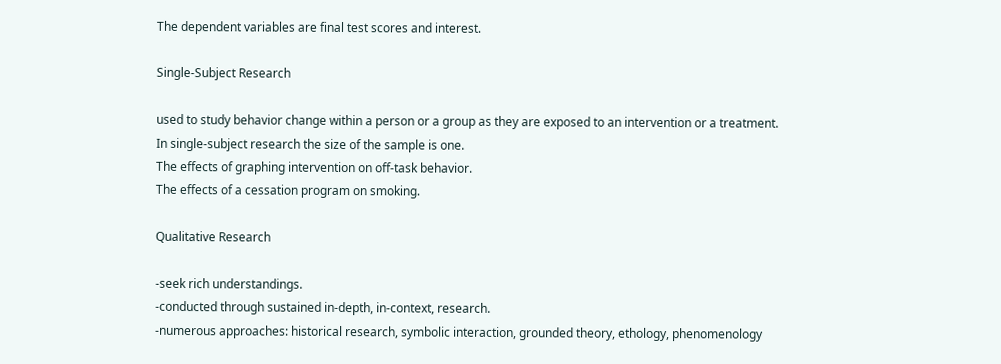The dependent variables are final test scores and interest.

Single-Subject Research

used to study behavior change within a person or a group as they are exposed to an intervention or a treatment.
In single-subject research the size of the sample is one.
The effects of graphing intervention on off-task behavior.
The effects of a cessation program on smoking.

Qualitative Research

-seek rich understandings.
-conducted through sustained in-depth, in-context, research.
-numerous approaches: historical research, symbolic interaction, grounded theory, ethology, phenomenology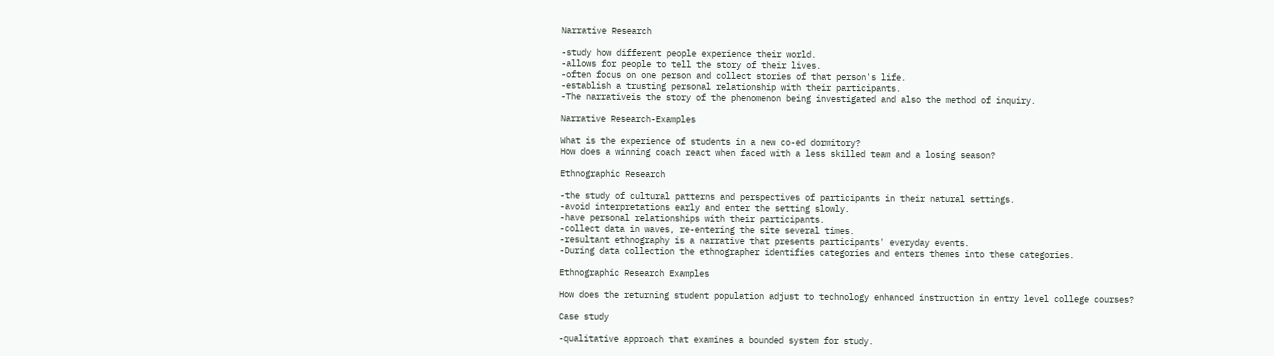Narrative Research

-study how different people experience their world.
-allows for people to tell the story of their lives.
-often focus on one person and collect stories of that person's life.
-establish a trusting personal relationship with their participants.
-The narrativeis the story of the phenomenon being investigated and also the method of inquiry.

Narrative Research-Examples

What is the experience of students in a new co-ed dormitory?
How does a winning coach react when faced with a less skilled team and a losing season?

Ethnographic Research

-the study of cultural patterns and perspectives of participants in their natural settings.
-avoid interpretations early and enter the setting slowly.
-have personal relationships with their participants.
-collect data in waves, re-entering the site several times.
-resultant ethnography is a narrative that presents participants' everyday events.
-During data collection the ethnographer identifies categories and enters themes into these categories.

Ethnographic Research Examples

How does the returning student population adjust to technology enhanced instruction in entry level college courses?

Case study

-qualitative approach that examines a bounded system for study.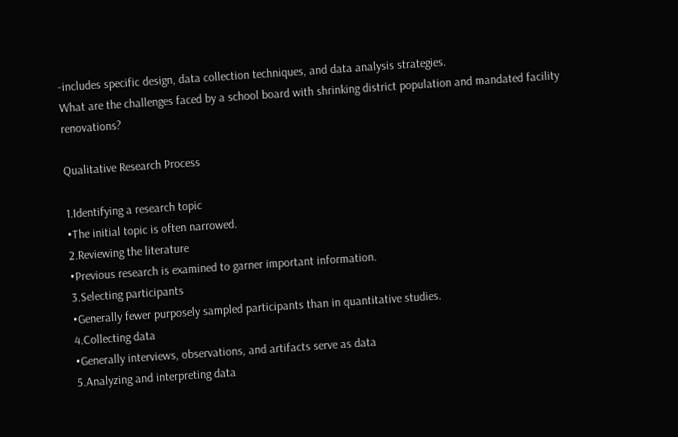-includes specific design, data collection techniques, and data analysis strategies.
What are the challenges faced by a school board with shrinking district population and mandated facility renovations?

Qualitative Research Process

1.Identifying a research topic
•The initial topic is often narrowed.
2.Reviewing the literature
•Previous research is examined to garner important information.
3.Selecting participants
•Generally fewer purposely sampled participants than in quantitative studies.
4.Collecting data
•Generally interviews, observations, and artifacts serve as data
5.Analyzing and interpreting data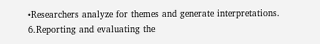•Researchers analyze for themes and generate interpretations.
6.Reporting and evaluating the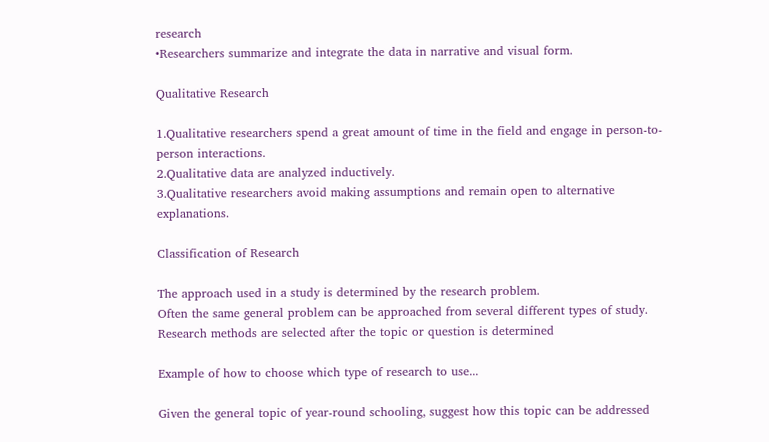research
•Researchers summarize and integrate the data in narrative and visual form.

Qualitative Research

1.Qualitative researchers spend a great amount of time in the field and engage in person-to-person interactions.
2.Qualitative data are analyzed inductively.
3.Qualitative researchers avoid making assumptions and remain open to alternative explanations.

Classification of Research

The approach used in a study is determined by the research problem.
Often the same general problem can be approached from several different types of study.
Research methods are selected after the topic or question is determined

Example of how to choose which type of research to use...

Given the general topic of year-round schooling, suggest how this topic can be addressed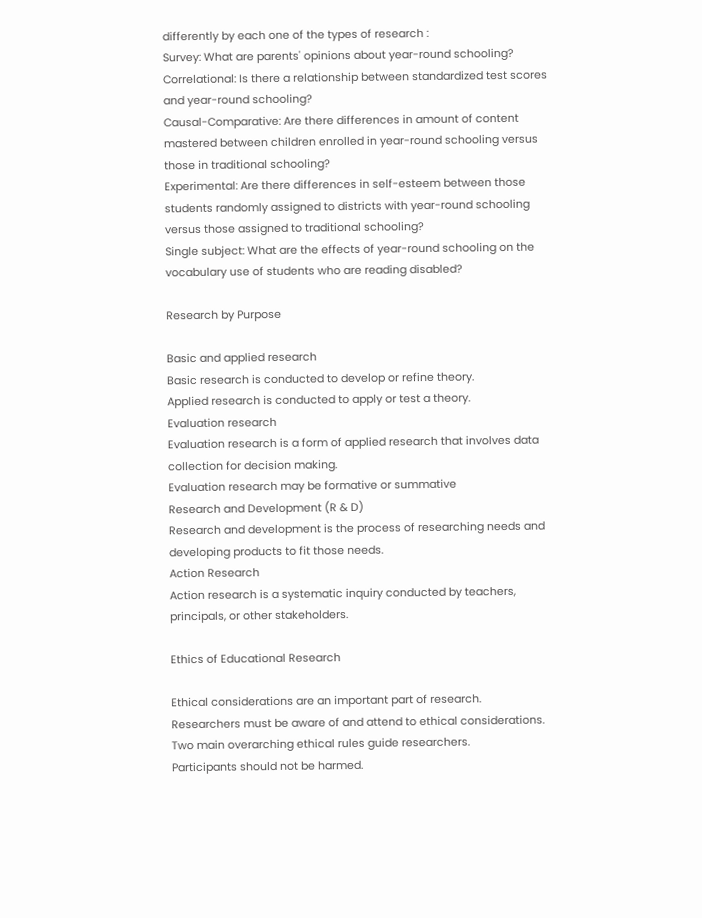differently by each one of the types of research :
Survey: What are parents' opinions about year-round schooling?
Correlational: Is there a relationship between standardized test scores and year-round schooling?
Causal-Comparative: Are there differences in amount of content mastered between children enrolled in year-round schooling versus those in traditional schooling?
Experimental: Are there differences in self-esteem between those students randomly assigned to districts with year-round schooling versus those assigned to traditional schooling?
Single subject: What are the effects of year-round schooling on the vocabulary use of students who are reading disabled?

Research by Purpose

Basic and applied research
Basic research is conducted to develop or refine theory.
Applied research is conducted to apply or test a theory.
Evaluation research
Evaluation research is a form of applied research that involves data collection for decision making.
Evaluation research may be formative or summative
Research and Development (R & D)
Research and development is the process of researching needs and developing products to fit those needs.
Action Research
Action research is a systematic inquiry conducted by teachers, principals, or other stakeholders.

Ethics of Educational Research

Ethical considerations are an important part of research.
Researchers must be aware of and attend to ethical considerations.
Two main overarching ethical rules guide researchers.
Participants should not be harmed.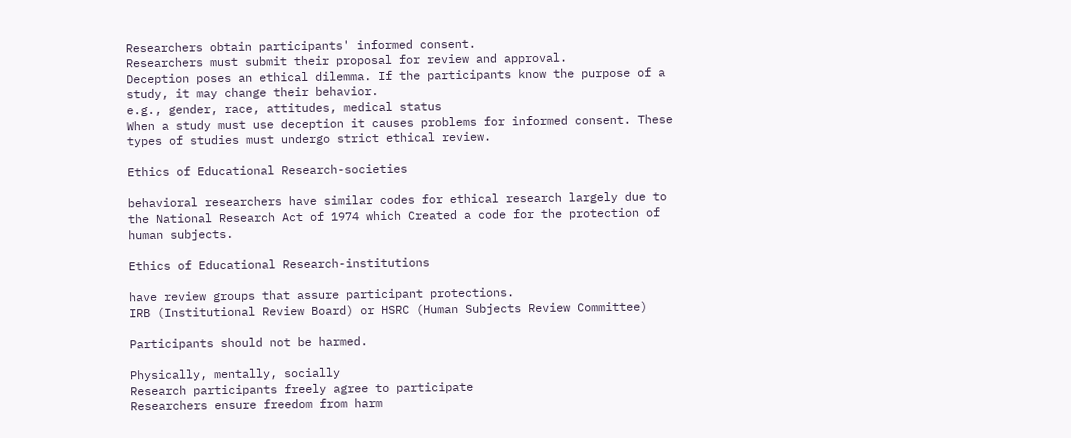Researchers obtain participants' informed consent.
Researchers must submit their proposal for review and approval.
Deception poses an ethical dilemma. If the participants know the purpose of a study, it may change their behavior.
e.g., gender, race, attitudes, medical status
When a study must use deception it causes problems for informed consent. These types of studies must undergo strict ethical review.

Ethics of Educational Research-societies

behavioral researchers have similar codes for ethical research largely due to the National Research Act of 1974 which Created a code for the protection of human subjects.

Ethics of Educational Research-institutions

have review groups that assure participant protections.
IRB (Institutional Review Board) or HSRC (Human Subjects Review Committee)

Participants should not be harmed.

Physically, mentally, socially
Research participants freely agree to participate
Researchers ensure freedom from harm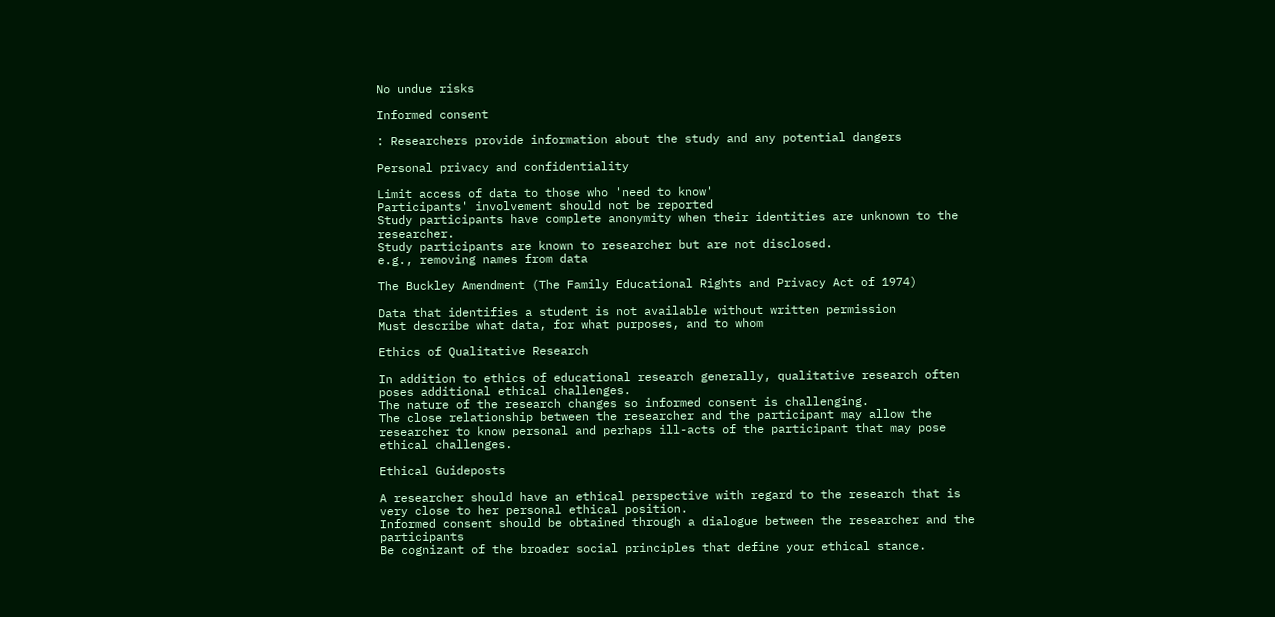No undue risks

Informed consent

: Researchers provide information about the study and any potential dangers

Personal privacy and confidentiality

Limit access of data to those who 'need to know'
Participants' involvement should not be reported
Study participants have complete anonymity when their identities are unknown to the researcher.
Study participants are known to researcher but are not disclosed.
e.g., removing names from data

The Buckley Amendment (The Family Educational Rights and Privacy Act of 1974)

Data that identifies a student is not available without written permission
Must describe what data, for what purposes, and to whom

Ethics of Qualitative Research

In addition to ethics of educational research generally, qualitative research often poses additional ethical challenges.
The nature of the research changes so informed consent is challenging.
The close relationship between the researcher and the participant may allow the researcher to know personal and perhaps ill-acts of the participant that may pose ethical challenges.

Ethical Guideposts

A researcher should have an ethical perspective with regard to the research that is very close to her personal ethical position.
Informed consent should be obtained through a dialogue between the researcher and the participants
Be cognizant of the broader social principles that define your ethical stance.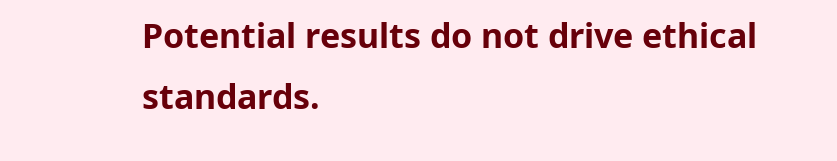Potential results do not drive ethical standards.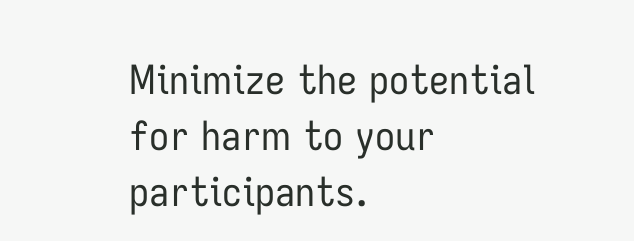Minimize the potential for harm to your participants.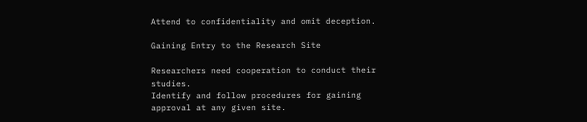Attend to confidentiality and omit deception.

Gaining Entry to the Research Site

Researchers need cooperation to conduct their studies.
Identify and follow procedures for gaining approval at any given site.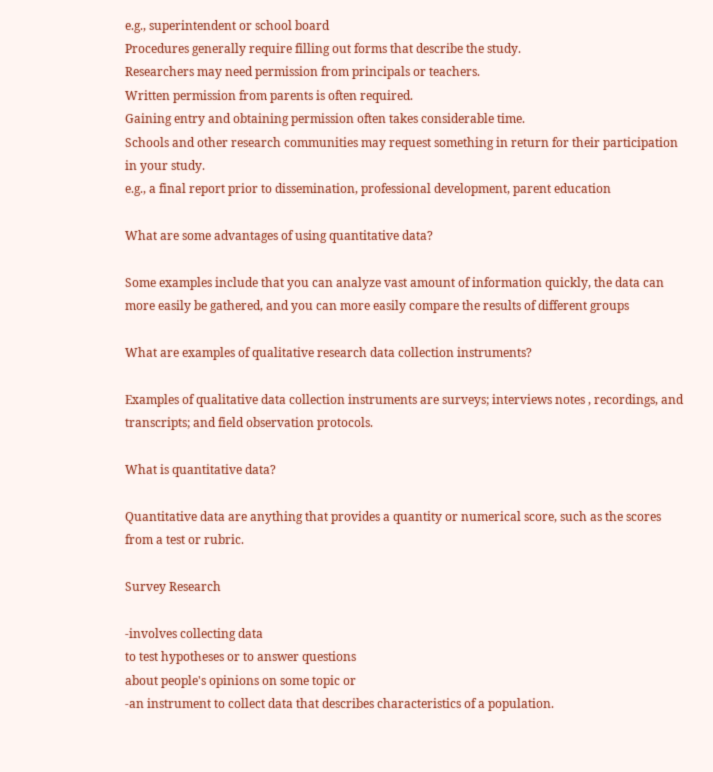e.g., superintendent or school board
Procedures generally require filling out forms that describe the study.
Researchers may need permission from principals or teachers.
Written permission from parents is often required.
Gaining entry and obtaining permission often takes considerable time.
Schools and other research communities may request something in return for their participation in your study.
e.g., a final report prior to dissemination, professional development, parent education

What are some advantages of using quantitative data?

Some examples include that you can analyze vast amount of information quickly, the data can more easily be gathered, and you can more easily compare the results of different groups

What are examples of qualitative research data collection instruments?

Examples of qualitative data collection instruments are surveys; interviews notes , recordings, and transcripts; and field observation protocols.

What is quantitative data?

Quantitative data are anything that provides a quantity or numerical score, such as the scores from a test or rubric.

Survey Research

-involves collecting data
to test hypotheses or to answer questions
about people's opinions on some topic or
-an instrument to collect data that describes characteristics of a population.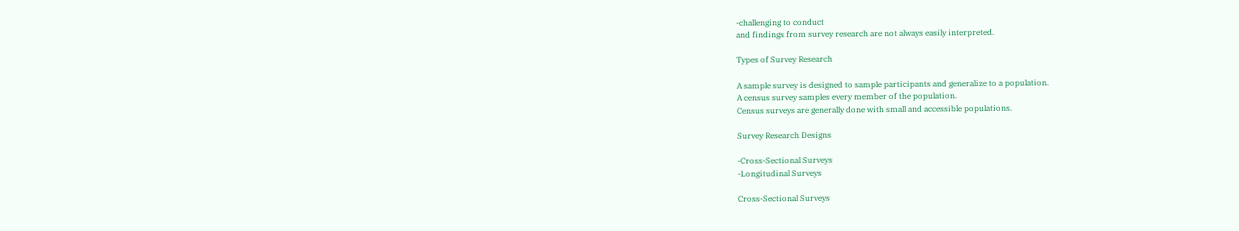-challenging to conduct
and findings from survey research are not always easily interpreted.

Types of Survey Research

A sample survey is designed to sample participants and generalize to a population.
A census survey samples every member of the population.
Census surveys are generally done with small and accessible populations.

Survey Research Designs

-Cross-Sectional Surveys
-Longitudinal Surveys

Cross-Sectional Surveys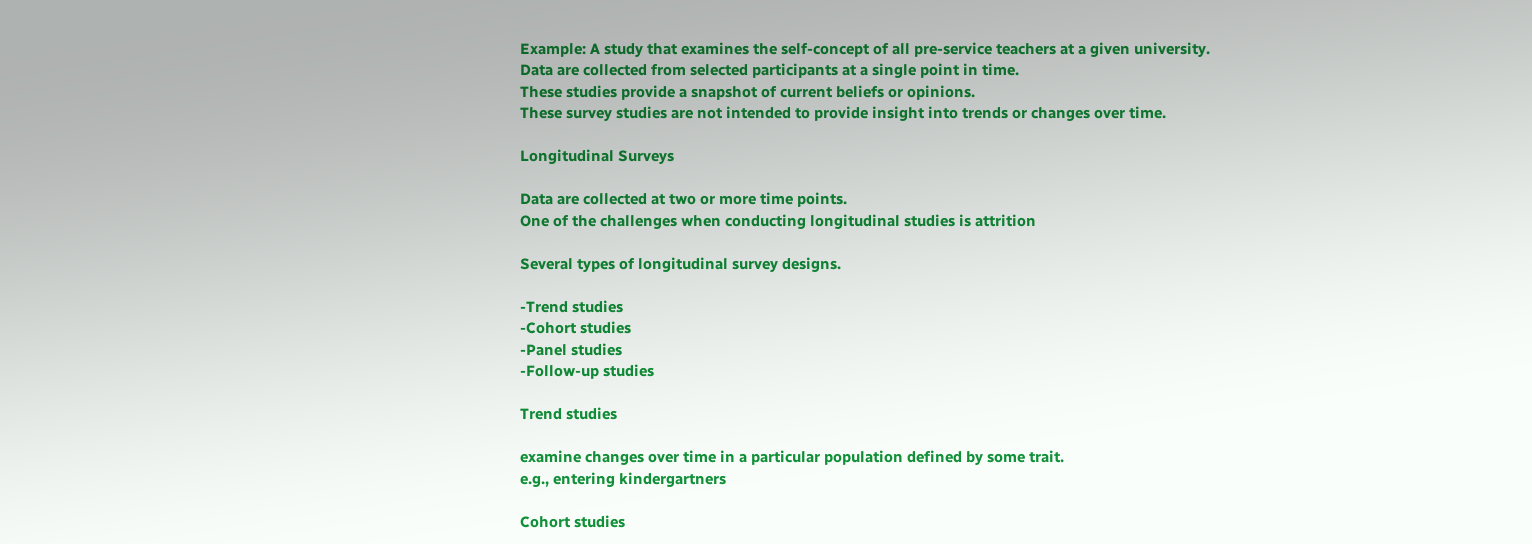Example: A study that examines the self-concept of all pre-service teachers at a given university.
Data are collected from selected participants at a single point in time.
These studies provide a snapshot of current beliefs or opinions.
These survey studies are not intended to provide insight into trends or changes over time.

Longitudinal Surveys

Data are collected at two or more time points.
One of the challenges when conducting longitudinal studies is attrition

Several types of longitudinal survey designs.

-Trend studies
-Cohort studies
-Panel studies
-Follow-up studies

Trend studies

examine changes over time in a particular population defined by some trait.
e.g., entering kindergartners

Cohort studies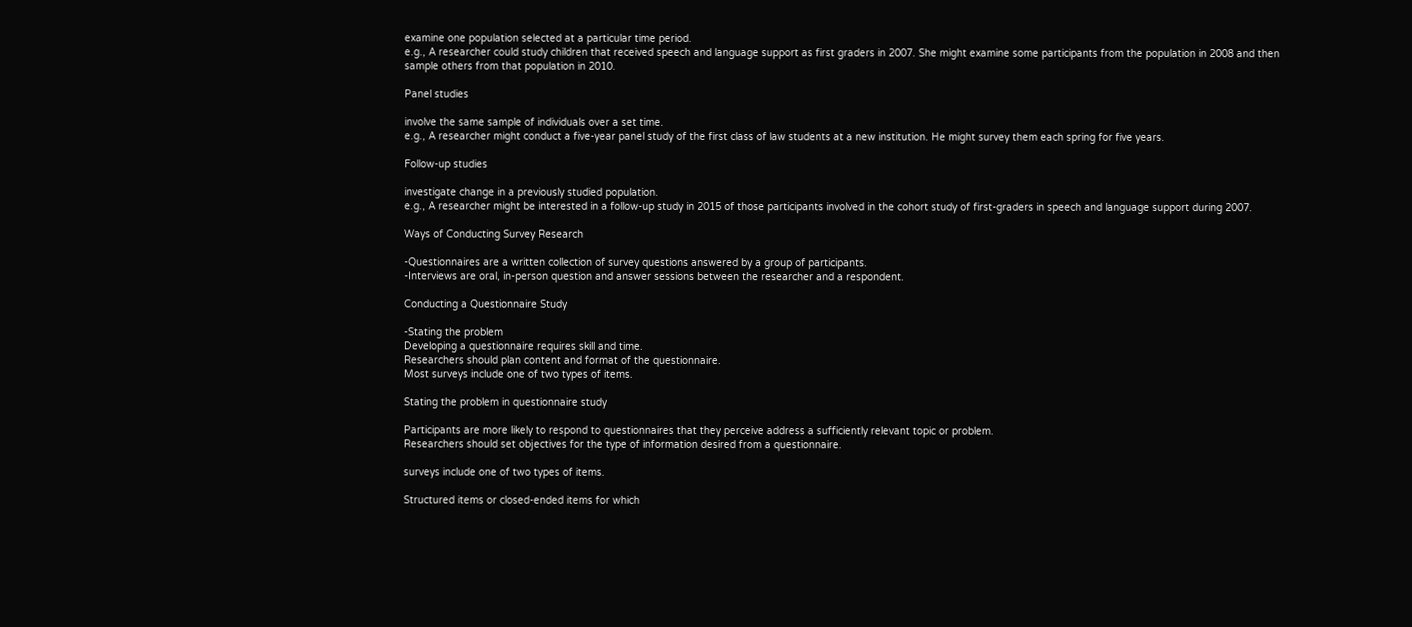examine one population selected at a particular time period.
e.g., A researcher could study children that received speech and language support as first graders in 2007. She might examine some participants from the population in 2008 and then sample others from that population in 2010.

Panel studies

involve the same sample of individuals over a set time.
e.g., A researcher might conduct a five-year panel study of the first class of law students at a new institution. He might survey them each spring for five years.

Follow-up studies

investigate change in a previously studied population.
e.g., A researcher might be interested in a follow-up study in 2015 of those participants involved in the cohort study of first-graders in speech and language support during 2007.

Ways of Conducting Survey Research

-Questionnaires are a written collection of survey questions answered by a group of participants.
-Interviews are oral, in-person question and answer sessions between the researcher and a respondent.

Conducting a Questionnaire Study

-Stating the problem
Developing a questionnaire requires skill and time.
Researchers should plan content and format of the questionnaire.
Most surveys include one of two types of items.

Stating the problem in questionnaire study

Participants are more likely to respond to questionnaires that they perceive address a sufficiently relevant topic or problem.
Researchers should set objectives for the type of information desired from a questionnaire.

surveys include one of two types of items.

Structured items or closed-ended items for which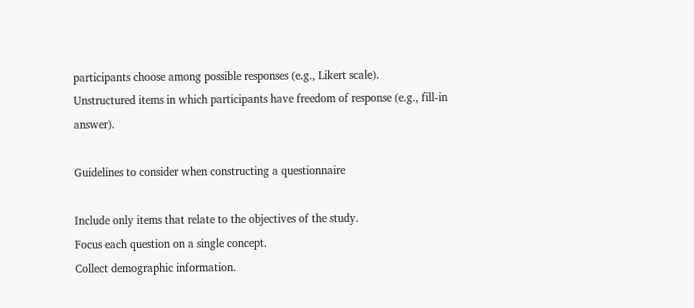participants choose among possible responses (e.g., Likert scale).
Unstructured items in which participants have freedom of response (e.g., fill-in answer).

Guidelines to consider when constructing a questionnaire

Include only items that relate to the objectives of the study.
Focus each question on a single concept.
Collect demographic information.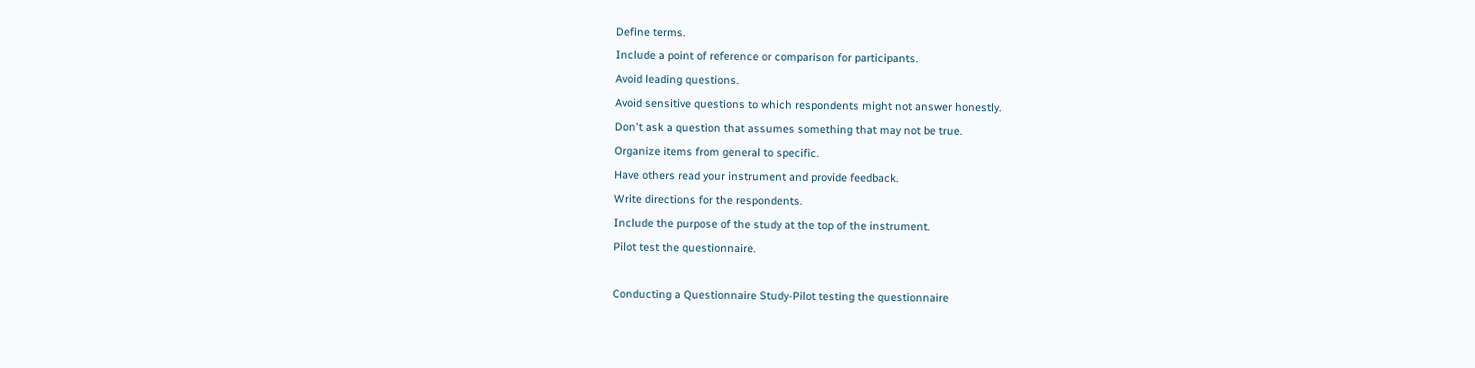Define terms.
Include a point of reference or comparison for participants.
Avoid leading questions.
Avoid sensitive questions to which respondents might not answer honestly.
Don't ask a question that assumes something that may not be true.
Organize items from general to specific.
Have others read your instrument and provide feedback.
Write directions for the respondents.
Include the purpose of the study at the top of the instrument.
Pilot test the questionnaire.

Conducting a Questionnaire Study-Pilot testing the questionnaire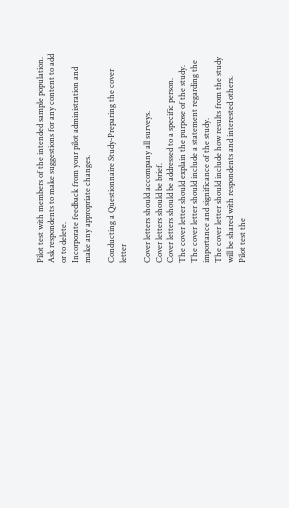Pilot test with members of the intended sample population.
Ask respondents to make suggestions for any content to add or to delete.
Incorporate feedback from your pilot administration and make any appropriate changes.

Conducting a Questionnaire Study-Preparing the cover letter

Cover letters should accompany all surveys.
Cover letters should be brief.
Cover letters should be addressed to a specific person.
The cover letter should explain the purpose of the study.
The cover letter should include a statement regarding the importance and significance of the study.
The cover letter should include how results from the study will be shared with respondents and interested others.
Pilot test the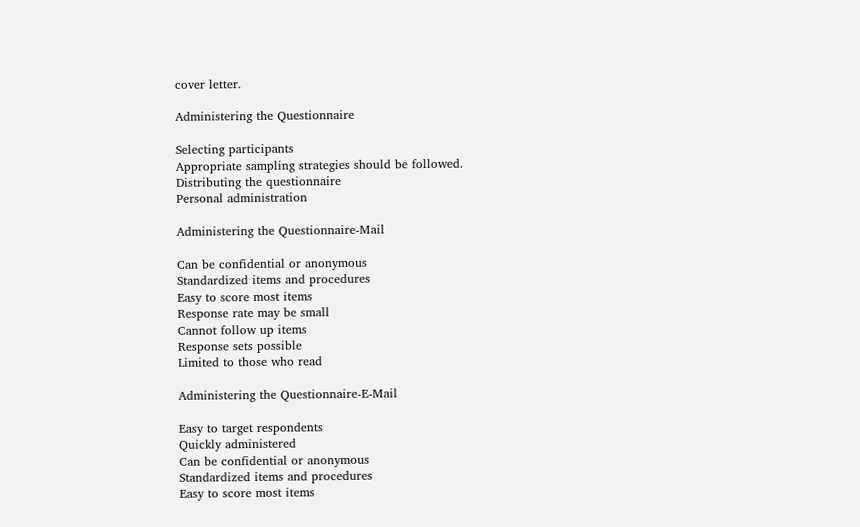cover letter.

Administering the Questionnaire

Selecting participants
Appropriate sampling strategies should be followed.
Distributing the questionnaire
Personal administration

Administering the Questionnaire-Mail

Can be confidential or anonymous
Standardized items and procedures
Easy to score most items
Response rate may be small
Cannot follow up items
Response sets possible
Limited to those who read

Administering the Questionnaire-E-Mail

Easy to target respondents
Quickly administered
Can be confidential or anonymous
Standardized items and procedures
Easy to score most items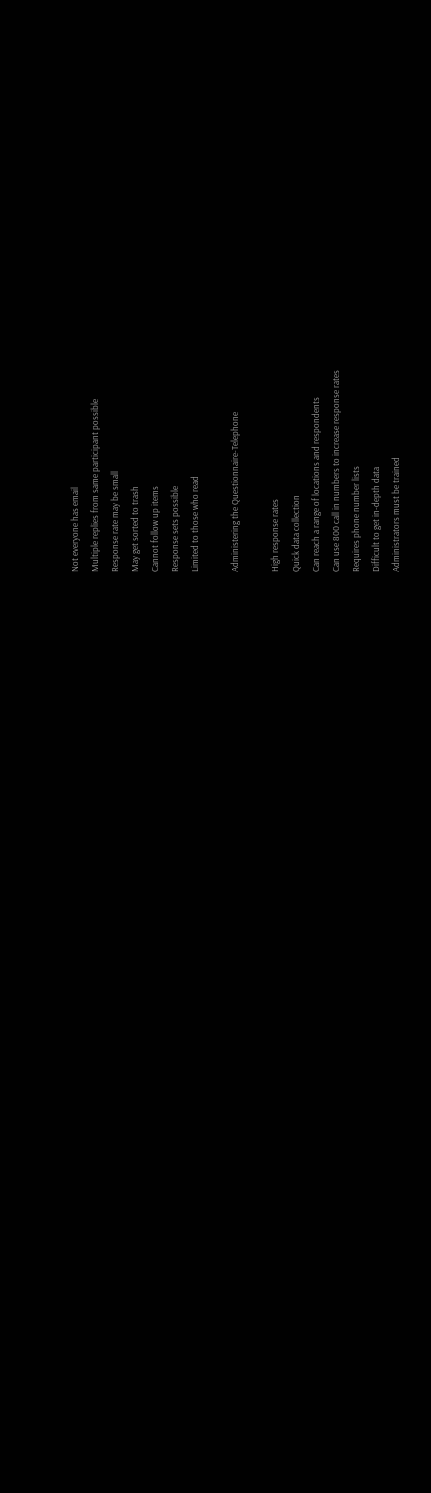Not everyone has email
Multiple replies from same participant possible
Response rate may be small
May get sorted to trash
Cannot follow up items
Response sets possible
Limited to those who read

Administering the Questionnaire-Telephone

High response rates
Quick data collection
Can reach a range of locations and respondents
Can use 800 call in numbers to increase response rates
Requires phone number lists
Difficult to get in-depth data
Administrators must be trained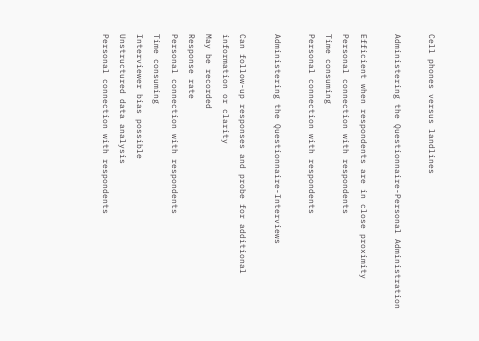Cell phones versus landlines

Administering the Questionnaire-Personal Administration

Efficient when respondents are in close proximity
Personal connection with respondents
Time consuming
Personal connection with respondents

Administering the Questionnaire-Interviews

Can follow-up responses and probe for additional information or clarity
May be recorded
Response rate
Personal connection with respondents
Time consuming
Interviewer bias possible
Unstructured data analysis
Personal connection with respondents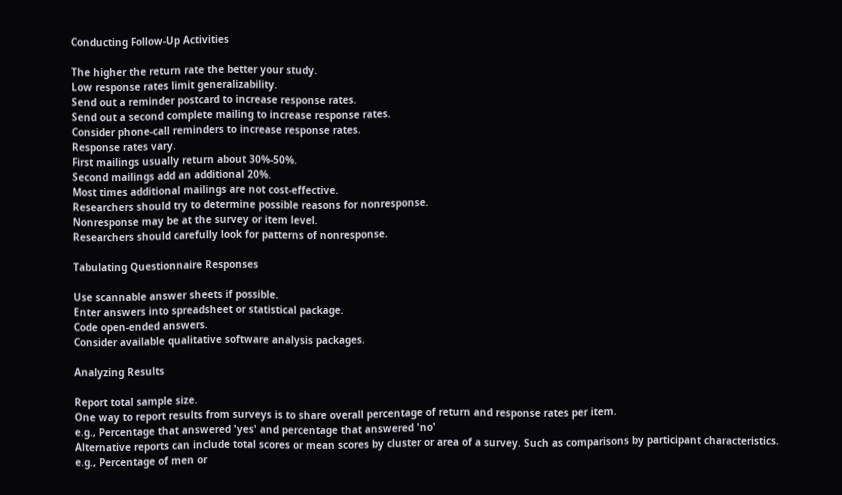Conducting Follow-Up Activities

The higher the return rate the better your study.
Low response rates limit generalizability.
Send out a reminder postcard to increase response rates.
Send out a second complete mailing to increase response rates.
Consider phone-call reminders to increase response rates.
Response rates vary.
First mailings usually return about 30%-50%.
Second mailings add an additional 20%.
Most times additional mailings are not cost-effective.
Researchers should try to determine possible reasons for nonresponse.
Nonresponse may be at the survey or item level.
Researchers should carefully look for patterns of nonresponse.

Tabulating Questionnaire Responses

Use scannable answer sheets if possible.
Enter answers into spreadsheet or statistical package.
Code open-ended answers.
Consider available qualitative software analysis packages.

Analyzing Results

Report total sample size.
One way to report results from surveys is to share overall percentage of return and response rates per item.
e.g., Percentage that answered 'yes' and percentage that answered 'no'
Alternative reports can include total scores or mean scores by cluster or area of a survey. Such as comparisons by participant characteristics.
e.g., Percentage of men or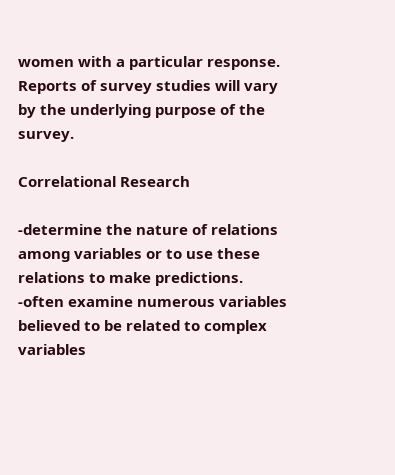women with a particular response.
Reports of survey studies will vary by the underlying purpose of the survey.

Correlational Research

-determine the nature of relations among variables or to use these relations to make predictions.
-often examine numerous variables believed to be related to complex variables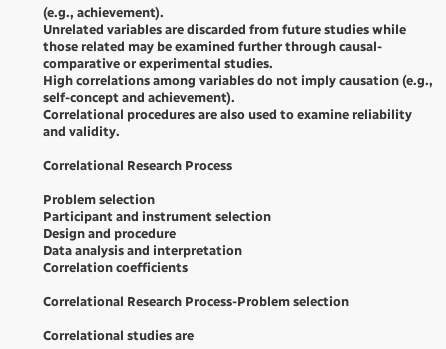(e.g., achievement).
Unrelated variables are discarded from future studies while those related may be examined further through causal-comparative or experimental studies.
High correlations among variables do not imply causation (e.g., self-concept and achievement).
Correlational procedures are also used to examine reliability and validity.

Correlational Research Process

Problem selection
Participant and instrument selection
Design and procedure
Data analysis and interpretation
Correlation coefficients

Correlational Research Process-Problem selection

Correlational studies are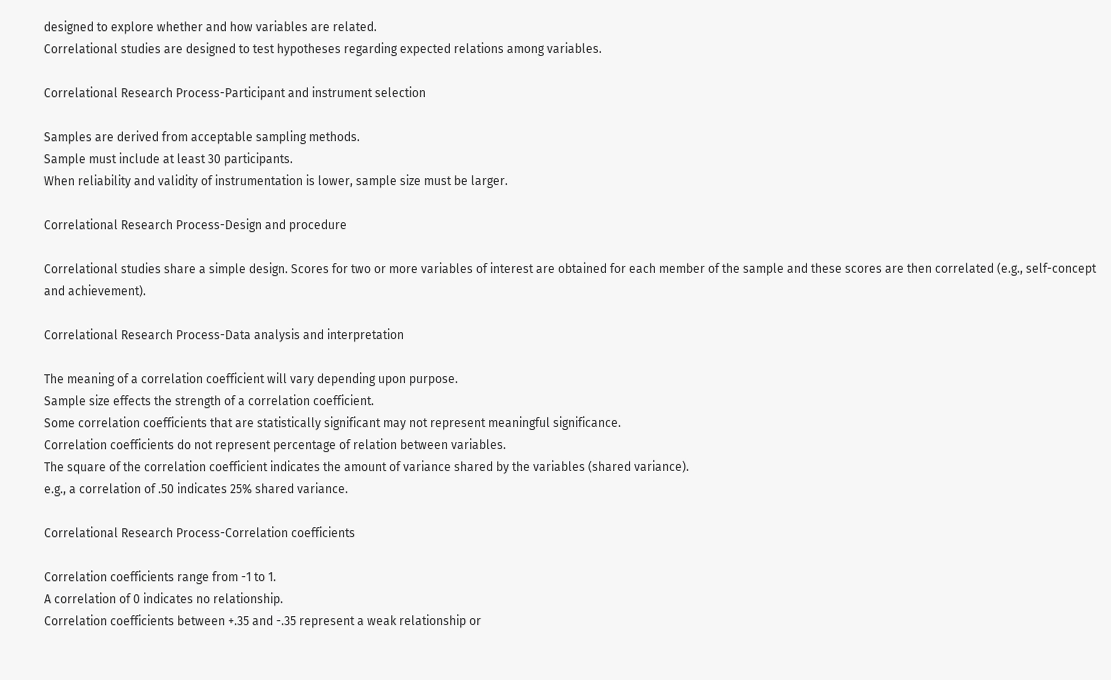designed to explore whether and how variables are related.
Correlational studies are designed to test hypotheses regarding expected relations among variables.

Correlational Research Process-Participant and instrument selection

Samples are derived from acceptable sampling methods.
Sample must include at least 30 participants.
When reliability and validity of instrumentation is lower, sample size must be larger.

Correlational Research Process-Design and procedure

Correlational studies share a simple design. Scores for two or more variables of interest are obtained for each member of the sample and these scores are then correlated (e.g., self-concept and achievement).

Correlational Research Process-Data analysis and interpretation

The meaning of a correlation coefficient will vary depending upon purpose.
Sample size effects the strength of a correlation coefficient.
Some correlation coefficients that are statistically significant may not represent meaningful significance.
Correlation coefficients do not represent percentage of relation between variables.
The square of the correlation coefficient indicates the amount of variance shared by the variables (shared variance).
e.g., a correlation of .50 indicates 25% shared variance.

Correlational Research Process-Correlation coefficients

Correlation coefficients range from -1 to 1.
A correlation of 0 indicates no relationship.
Correlation coefficients between +.35 and -.35 represent a weak relationship or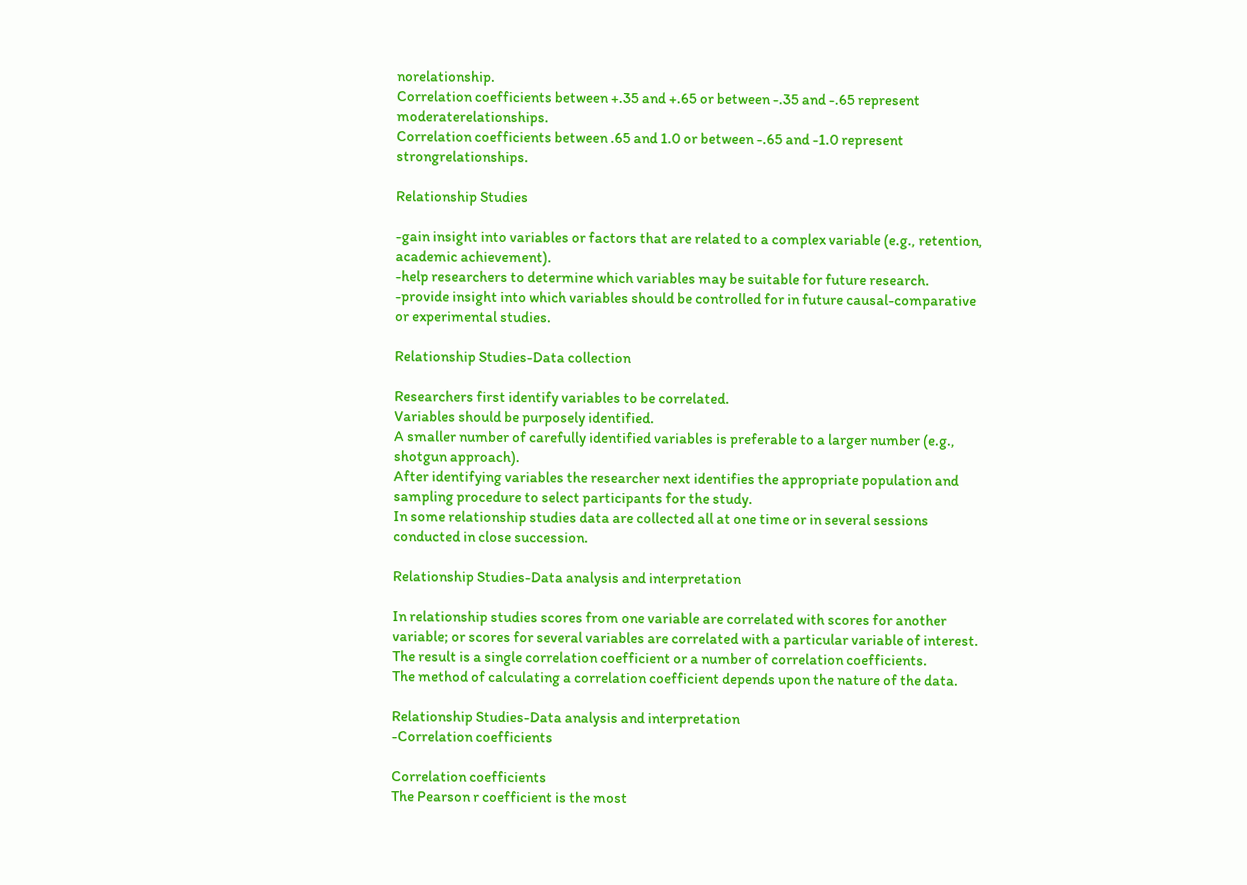norelationship.
Correlation coefficients between +.35 and +.65 or between -.35 and -.65 represent moderaterelationships.
Correlation coefficients between .65 and 1.0 or between -.65 and -1.0 represent strongrelationships.

Relationship Studies

-gain insight into variables or factors that are related to a complex variable (e.g., retention, academic achievement).
-help researchers to determine which variables may be suitable for future research.
-provide insight into which variables should be controlled for in future causal-comparative or experimental studies.

Relationship Studies-Data collection

Researchers first identify variables to be correlated.
Variables should be purposely identified.
A smaller number of carefully identified variables is preferable to a larger number (e.g., shotgun approach).
After identifying variables the researcher next identifies the appropriate population and sampling procedure to select participants for the study.
In some relationship studies data are collected all at one time or in several sessions conducted in close succession.

Relationship Studies-Data analysis and interpretation

In relationship studies scores from one variable are correlated with scores for another variable; or scores for several variables are correlated with a particular variable of interest.
The result is a single correlation coefficient or a number of correlation coefficients.
The method of calculating a correlation coefficient depends upon the nature of the data.

Relationship Studies-Data analysis and interpretation
-Correlation coefficients

Correlation coefficients
The Pearson r coefficient is the most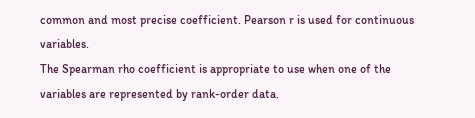common and most precise coefficient. Pearson r is used for continuous variables.
The Spearman rho coefficient is appropriate to use when one of the variables are represented by rank-order data.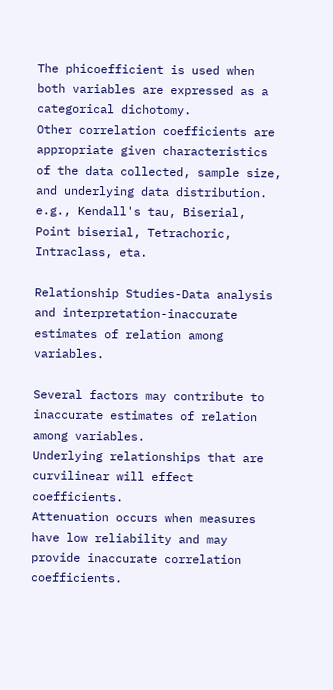The phicoefficient is used when both variables are expressed as a categorical dichotomy.
Other correlation coefficients are appropriate given characteristics of the data collected, sample size, and underlying data distribution.
e.g., Kendall's tau, Biserial, Point biserial, Tetrachoric, Intraclass, eta.

Relationship Studies-Data analysis and interpretation-inaccurate estimates of relation among variables.

Several factors may contribute to inaccurate estimates of relation among variables.
Underlying relationships that are curvilinear will effect coefficients.
Attenuation occurs when measures have low reliability and may provide inaccurate correlation coefficients.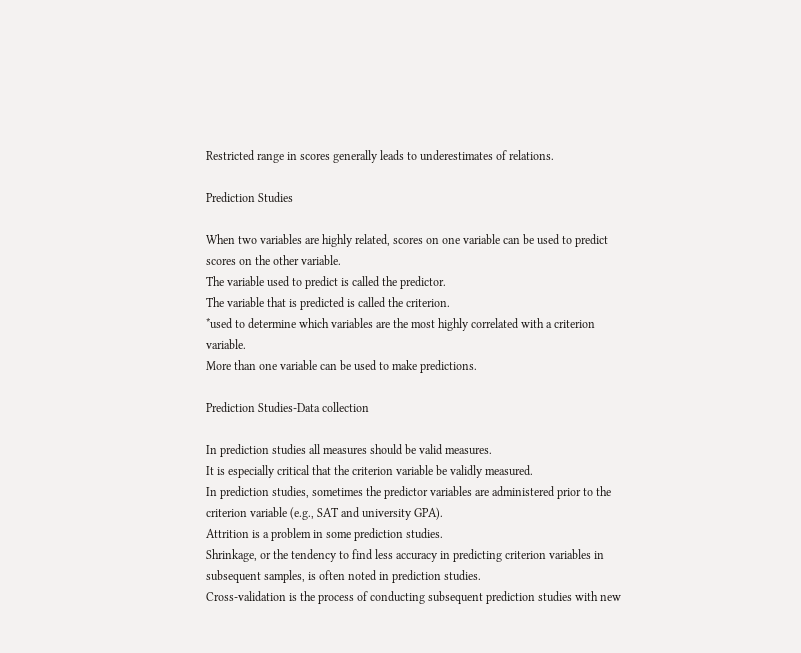Restricted range in scores generally leads to underestimates of relations.

Prediction Studies

When two variables are highly related, scores on one variable can be used to predict scores on the other variable.
The variable used to predict is called the predictor.
The variable that is predicted is called the criterion.
*used to determine which variables are the most highly correlated with a criterion variable.
More than one variable can be used to make predictions.

Prediction Studies-Data collection

In prediction studies all measures should be valid measures.
It is especially critical that the criterion variable be validly measured.
In prediction studies, sometimes the predictor variables are administered prior to the criterion variable (e.g., SAT and university GPA).
Attrition is a problem in some prediction studies.
Shrinkage, or the tendency to find less accuracy in predicting criterion variables in subsequent samples, is often noted in prediction studies.
Cross-validation is the process of conducting subsequent prediction studies with new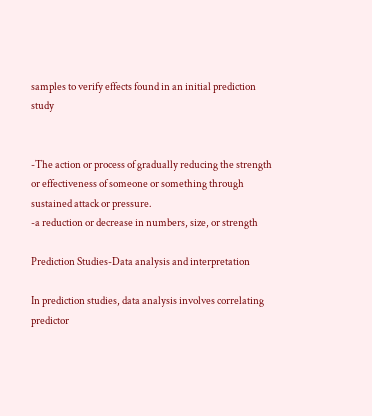samples to verify effects found in an initial prediction study


-The action or process of gradually reducing the strength or effectiveness of someone or something through sustained attack or pressure.
-a reduction or decrease in numbers, size, or strength

Prediction Studies-Data analysis and interpretation

In prediction studies, data analysis involves correlating predictor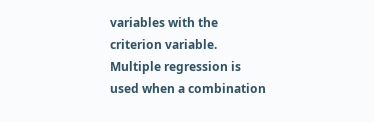variables with the criterion variable.
Multiple regression is used when a combination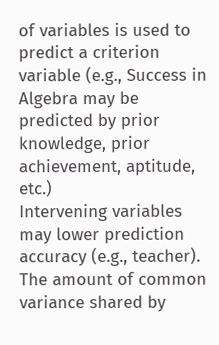of variables is used to predict a criterion variable (e.g., Success in Algebra may be predicted by prior knowledge, prior achievement, aptitude, etc.)
Intervening variables may lower prediction accuracy (e.g., teacher).
The amount of common variance shared by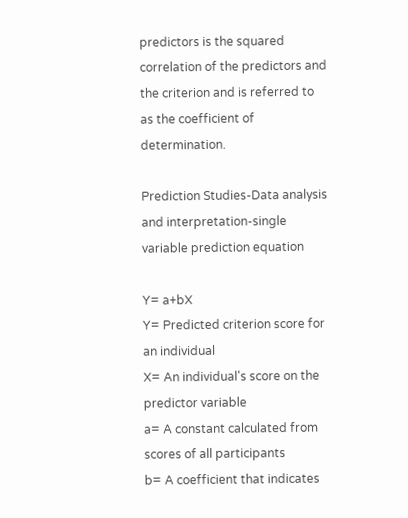predictors is the squared correlation of the predictors and the criterion and is referred to as the coefficient of determination.

Prediction Studies-Data analysis and interpretation-single variable prediction equation

Y= a+bX
Y= Predicted criterion score for an individual
X= An individual's score on the predictor variable
a= A constant calculated from scores of all participants
b= A coefficient that indicates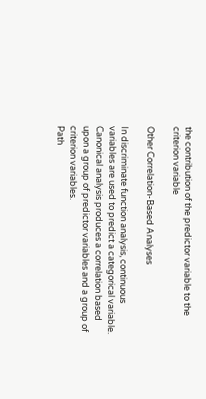the contribution of the predictor variable to the criterion variable

Other Correlation-Based Analyses

In discriminate function analysis, continuous variables are used to predict a categorical variable.
Canonical analysis produces a correlation based upon a group of predictor variables and a group of criterion variables.
Path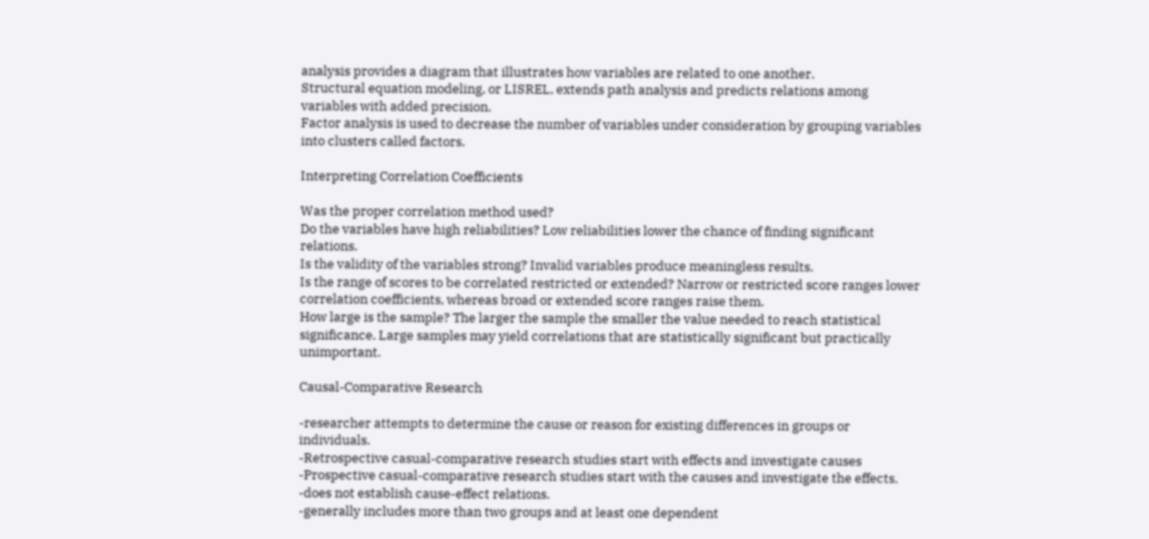analysis provides a diagram that illustrates how variables are related to one another.
Structural equation modeling, or LISREL, extends path analysis and predicts relations among variables with added precision.
Factor analysis is used to decrease the number of variables under consideration by grouping variables into clusters called factors.

Interpreting Correlation Coefficients

Was the proper correlation method used?
Do the variables have high reliabilities? Low reliabilities lower the chance of finding significant relations.
Is the validity of the variables strong? Invalid variables produce meaningless results.
Is the range of scores to be correlated restricted or extended? Narrow or restricted score ranges lower correlation coefficients, whereas broad or extended score ranges raise them.
How large is the sample? The larger the sample the smaller the value needed to reach statistical significance. Large samples may yield correlations that are statistically significant but practically unimportant.

Causal-Comparative Research

-researcher attempts to determine the cause or reason for existing differences in groups or individuals.
-Retrospective casual-comparative research studies start with effects and investigate causes
-Prospective casual-comparative research studies start with the causes and investigate the effects.
-does not establish cause-effect relations.
-generally includes more than two groups and at least one dependent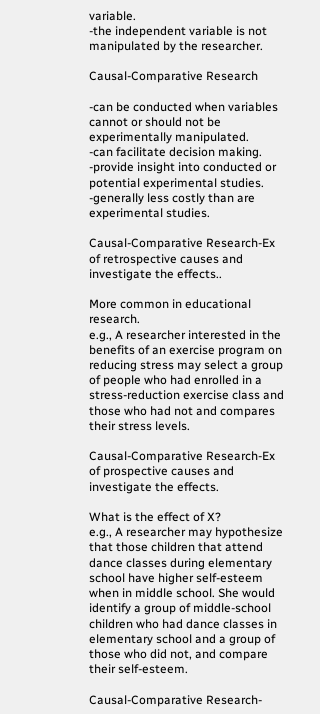variable.
-the independent variable is not manipulated by the researcher.

Causal-Comparative Research

-can be conducted when variables cannot or should not be experimentally manipulated.
-can facilitate decision making.
-provide insight into conducted or potential experimental studies.
-generally less costly than are experimental studies.

Causal-Comparative Research-Ex of retrospective causes and investigate the effects..

More common in educational research.
e.g., A researcher interested in the benefits of an exercise program on reducing stress may select a group of people who had enrolled in a stress-reduction exercise class and those who had not and compares their stress levels.

Causal-Comparative Research-Ex of prospective causes and investigate the effects.

What is the effect of X?
e.g., A researcher may hypothesize that those children that attend dance classes during elementary school have higher self-esteem when in middle school. She would identify a group of middle-school children who had dance classes in elementary school and a group of those who did not, and compare their self-esteem.

Causal-Comparative Research-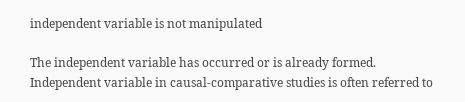independent variable is not manipulated

The independent variable has occurred or is already formed.
Independent variable in causal-comparative studies is often referred to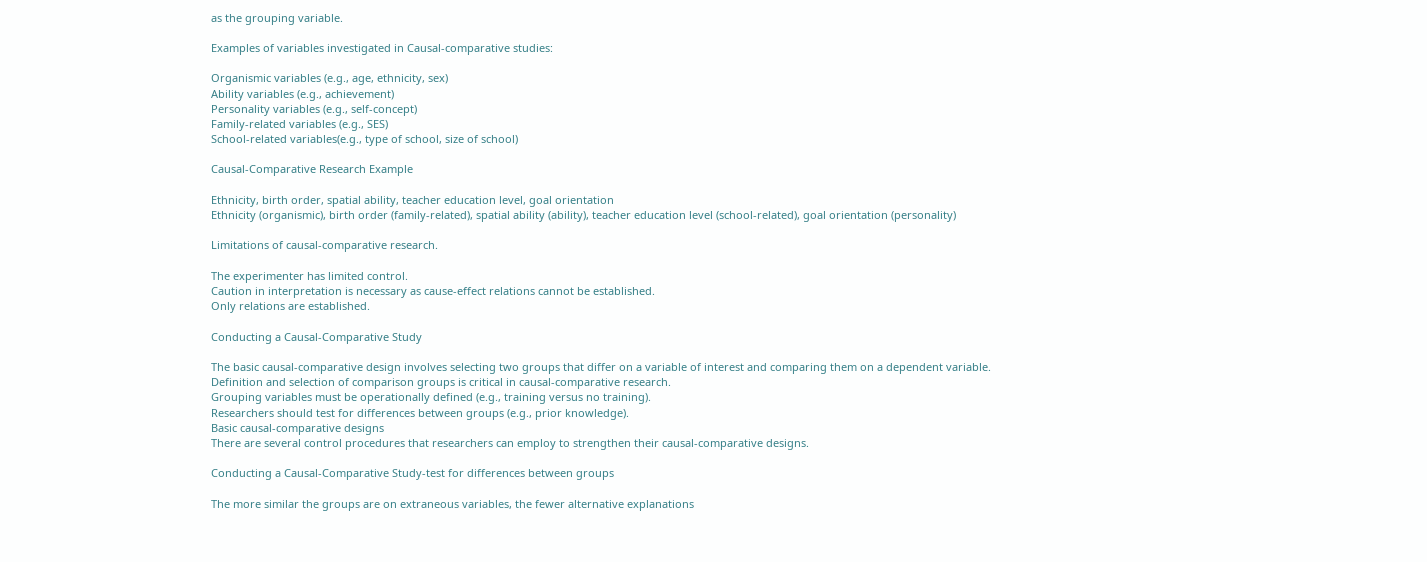as the grouping variable.

Examples of variables investigated in Causal-comparative studies:

Organismic variables (e.g., age, ethnicity, sex)
Ability variables (e.g., achievement)
Personality variables (e.g., self-concept)
Family-related variables (e.g., SES)
School-related variables(e.g., type of school, size of school)

Causal-Comparative Research Example

Ethnicity, birth order, spatial ability, teacher education level, goal orientation
Ethnicity (organismic), birth order (family-related), spatial ability (ability), teacher education level (school-related), goal orientation (personality)

Limitations of causal-comparative research.

The experimenter has limited control.
Caution in interpretation is necessary as cause-effect relations cannot be established.
Only relations are established.

Conducting a Causal-Comparative Study

The basic causal-comparative design involves selecting two groups that differ on a variable of interest and comparing them on a dependent variable.
Definition and selection of comparison groups is critical in causal-comparative research.
Grouping variables must be operationally defined (e.g., training versus no training).
Researchers should test for differences between groups (e.g., prior knowledge).
Basic causal-comparative designs
There are several control procedures that researchers can employ to strengthen their causal-comparative designs.

Conducting a Causal-Comparative Study-test for differences between groups

The more similar the groups are on extraneous variables, the fewer alternative explanations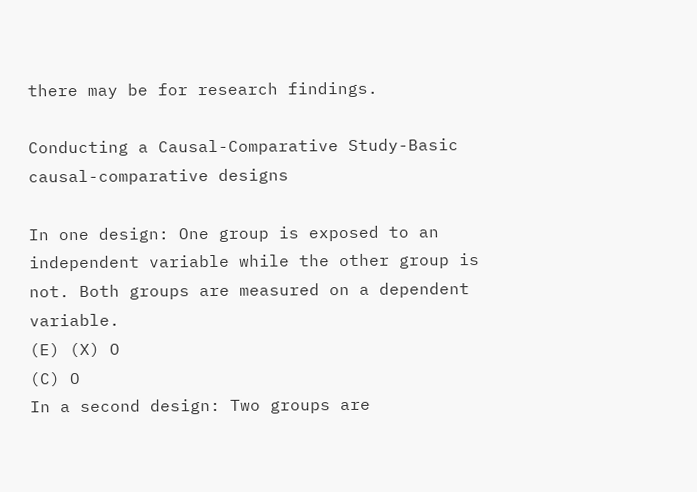there may be for research findings.

Conducting a Causal-Comparative Study-Basic causal-comparative designs

In one design: One group is exposed to an independent variable while the other group is not. Both groups are measured on a dependent variable.
(E) (X) O
(C) O
In a second design: Two groups are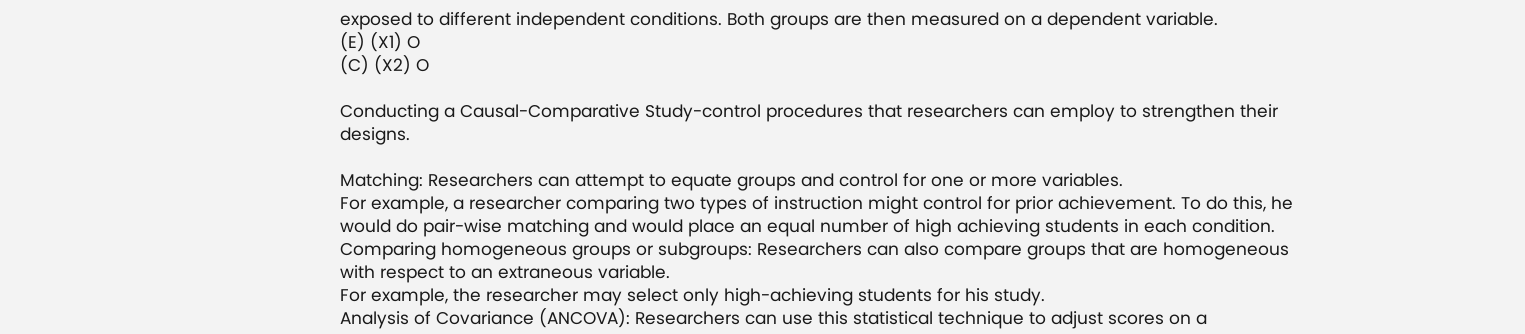exposed to different independent conditions. Both groups are then measured on a dependent variable.
(E) (X1) O
(C) (X2) O

Conducting a Causal-Comparative Study-control procedures that researchers can employ to strengthen their designs.

Matching: Researchers can attempt to equate groups and control for one or more variables.
For example, a researcher comparing two types of instruction might control for prior achievement. To do this, he would do pair-wise matching and would place an equal number of high achieving students in each condition.
Comparing homogeneous groups or subgroups: Researchers can also compare groups that are homogeneous with respect to an extraneous variable.
For example, the researcher may select only high-achieving students for his study.
Analysis of Covariance (ANCOVA): Researchers can use this statistical technique to adjust scores on a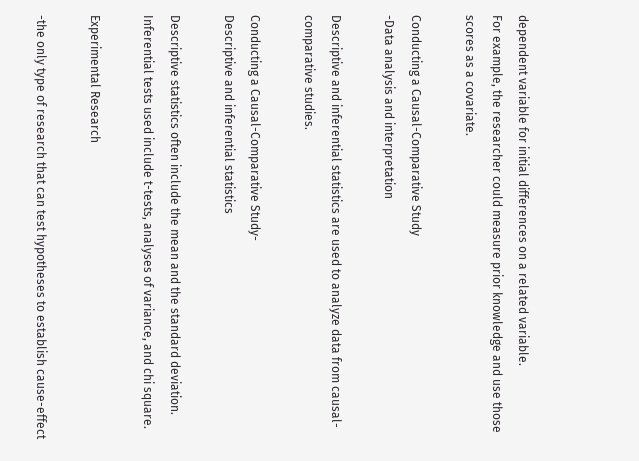dependent variable for initial differences on a related variable.
For example, the researcher could measure prior knowledge and use those scores as a covariate.

Conducting a Causal-Comparative Study
-Data analysis and interpretation

Descriptive and inferential statistics are used to analyze data from causal-comparative studies.

Conducting a Causal-Comparative Study-
Descriptive and inferential statistics

Descriptive statistics often include the mean and the standard deviation.
Inferential tests used include t-tests, analyses of variance, and chi square.

Experimental Research

-the only type of research that can test hypotheses to establish cause-effect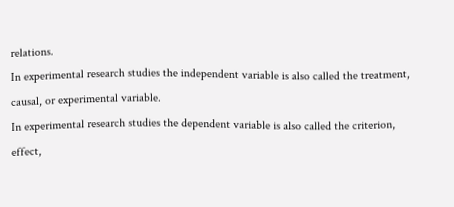relations.
In experimental research studies the independent variable is also called the treatment, causal, or experimental variable.
In experimental research studies the dependent variable is also called the criterion, effect,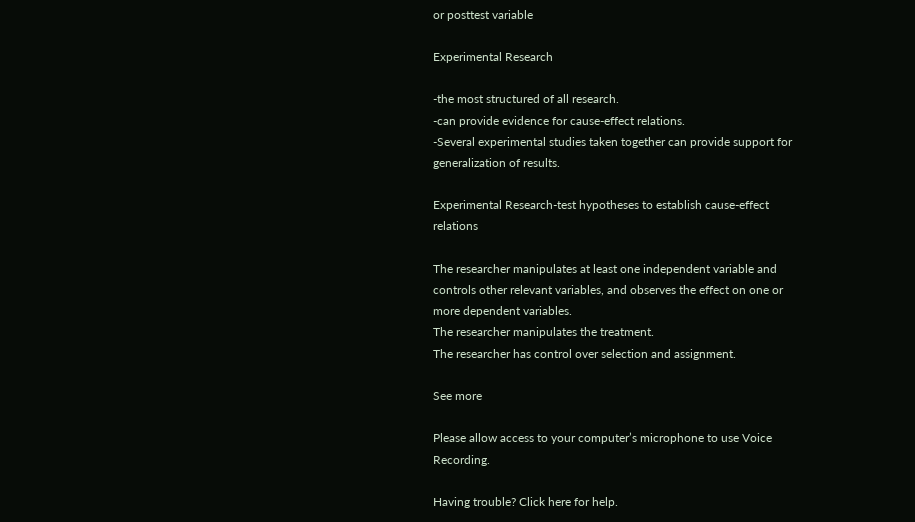or posttest variable

Experimental Research

-the most structured of all research.
-can provide evidence for cause-effect relations.
-Several experimental studies taken together can provide support for generalization of results.

Experimental Research-test hypotheses to establish cause-effect relations

The researcher manipulates at least one independent variable and controls other relevant variables, and observes the effect on one or more dependent variables.
The researcher manipulates the treatment.
The researcher has control over selection and assignment.

See more

Please allow access to your computer’s microphone to use Voice Recording.

Having trouble? Click here for help.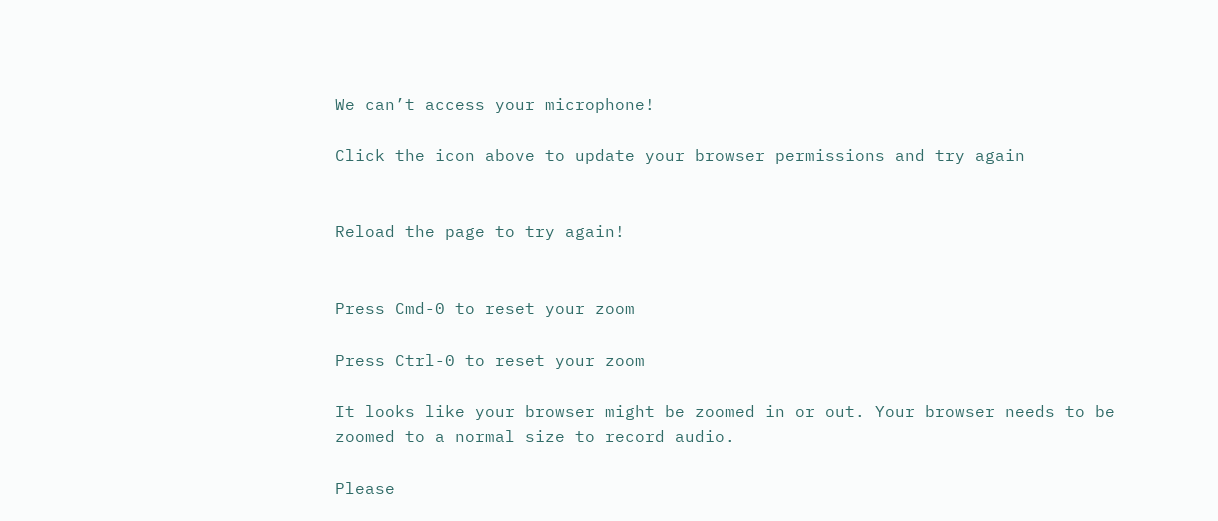We can’t access your microphone!

Click the icon above to update your browser permissions and try again


Reload the page to try again!


Press Cmd-0 to reset your zoom

Press Ctrl-0 to reset your zoom

It looks like your browser might be zoomed in or out. Your browser needs to be zoomed to a normal size to record audio.

Please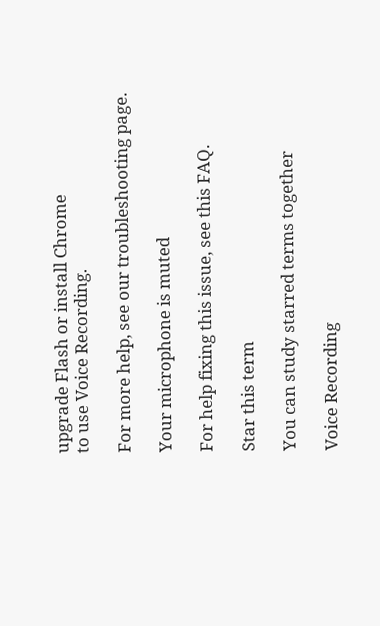upgrade Flash or install Chrome
to use Voice Recording.

For more help, see our troubleshooting page.

Your microphone is muted

For help fixing this issue, see this FAQ.

Star this term

You can study starred terms together

Voice Recording